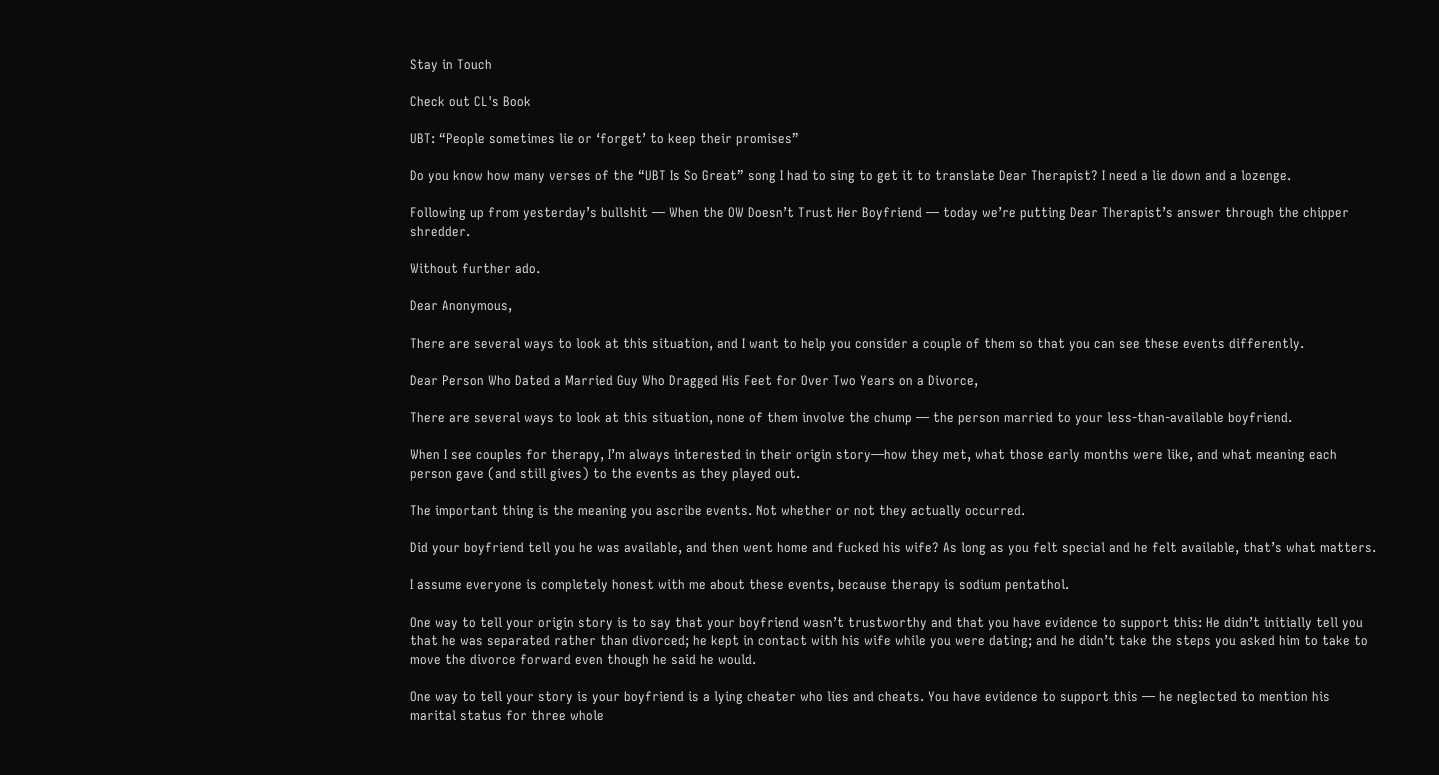Stay in Touch

Check out CL's Book

UBT: “People sometimes lie or ‘forget’ to keep their promises”

Do you know how many verses of the “UBT Is So Great” song I had to sing to get it to translate Dear Therapist? I need a lie down and a lozenge.

Following up from yesterday’s bullshit — When the OW Doesn’t Trust Her Boyfriend — today we’re putting Dear Therapist’s answer through the chipper shredder.

Without further ado.

Dear Anonymous,

There are several ways to look at this situation, and I want to help you consider a couple of them so that you can see these events differently.

Dear Person Who Dated a Married Guy Who Dragged His Feet for Over Two Years on a Divorce,

There are several ways to look at this situation, none of them involve the chump — the person married to your less-than-available boyfriend.

When I see couples for therapy, I’m always interested in their origin story—how they met, what those early months were like, and what meaning each person gave (and still gives) to the events as they played out.

The important thing is the meaning you ascribe events. Not whether or not they actually occurred.

Did your boyfriend tell you he was available, and then went home and fucked his wife? As long as you felt special and he felt available, that’s what matters.

I assume everyone is completely honest with me about these events, because therapy is sodium pentathol.

One way to tell your origin story is to say that your boyfriend wasn’t trustworthy and that you have evidence to support this: He didn’t initially tell you that he was separated rather than divorced; he kept in contact with his wife while you were dating; and he didn’t take the steps you asked him to take to move the divorce forward even though he said he would.

One way to tell your story is your boyfriend is a lying cheater who lies and cheats. You have evidence to support this — he neglected to mention his marital status for three whole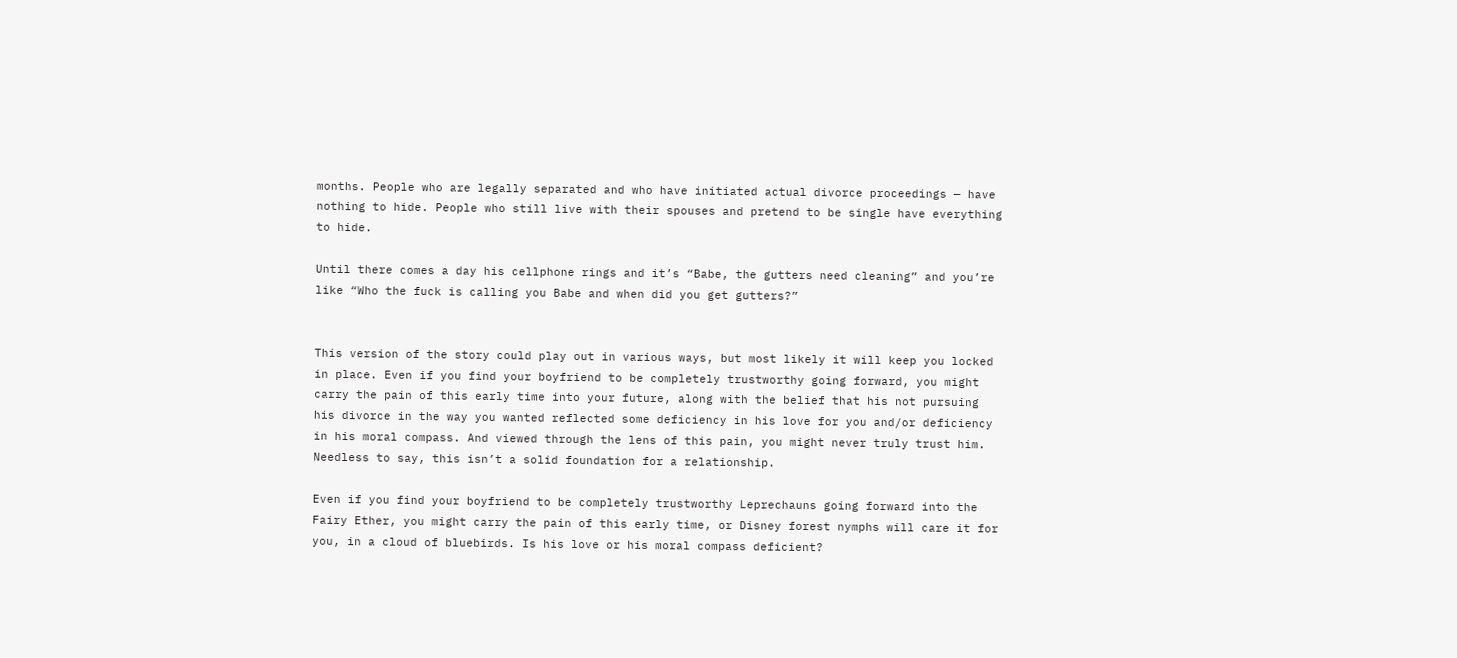months. People who are legally separated and who have initiated actual divorce proceedings — have nothing to hide. People who still live with their spouses and pretend to be single have everything to hide.

Until there comes a day his cellphone rings and it’s “Babe, the gutters need cleaning” and you’re like “Who the fuck is calling you Babe and when did you get gutters?”


This version of the story could play out in various ways, but most likely it will keep you locked in place. Even if you find your boyfriend to be completely trustworthy going forward, you might carry the pain of this early time into your future, along with the belief that his not pursuing his divorce in the way you wanted reflected some deficiency in his love for you and/or deficiency in his moral compass. And viewed through the lens of this pain, you might never truly trust him. Needless to say, this isn’t a solid foundation for a relationship.

Even if you find your boyfriend to be completely trustworthy Leprechauns going forward into the Fairy Ether, you might carry the pain of this early time, or Disney forest nymphs will care it for you, in a cloud of bluebirds. Is his love or his moral compass deficient?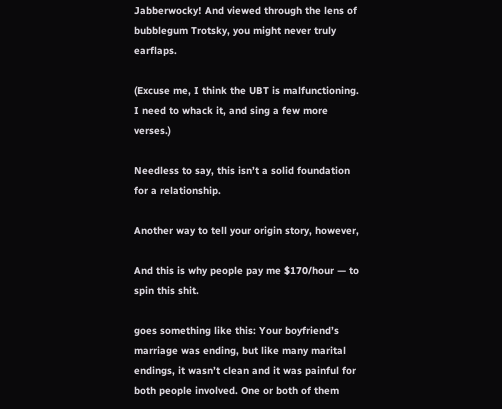Jabberwocky! And viewed through the lens of bubblegum Trotsky, you might never truly earflaps.

(Excuse me, I think the UBT is malfunctioning. I need to whack it, and sing a few more verses.)

Needless to say, this isn’t a solid foundation for a relationship.

Another way to tell your origin story, however,

And this is why people pay me $170/hour — to spin this shit.

goes something like this: Your boyfriend’s marriage was ending, but like many marital endings, it wasn’t clean and it was painful for both people involved. One or both of them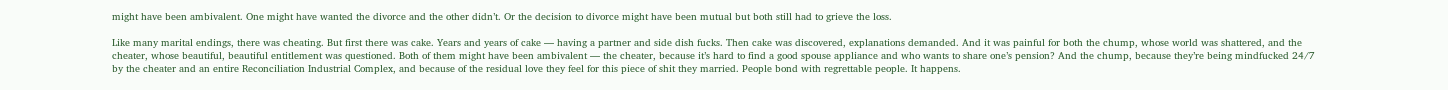might have been ambivalent. One might have wanted the divorce and the other didn’t. Or the decision to divorce might have been mutual but both still had to grieve the loss.

Like many marital endings, there was cheating. But first there was cake. Years and years of cake — having a partner and side dish fucks. Then cake was discovered, explanations demanded. And it was painful for both the chump, whose world was shattered, and the cheater, whose beautiful, beautiful entitlement was questioned. Both of them might have been ambivalent — the cheater, because it’s hard to find a good spouse appliance and who wants to share one’s pension? And the chump, because they’re being mindfucked 24/7 by the cheater and an entire Reconciliation Industrial Complex, and because of the residual love they feel for this piece of shit they married. People bond with regrettable people. It happens.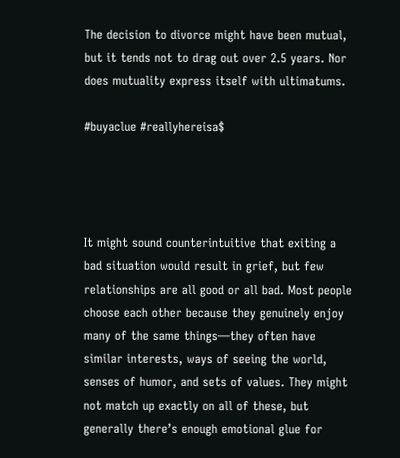The decision to divorce might have been mutual, but it tends not to drag out over 2.5 years. Nor does mutuality express itself with ultimatums.

#buyaclue #reallyhereisa$




It might sound counterintuitive that exiting a bad situation would result in grief, but few relationships are all good or all bad. Most people choose each other because they genuinely enjoy many of the same things—they often have similar interests, ways of seeing the world, senses of humor, and sets of values. They might not match up exactly on all of these, but generally there’s enough emotional glue for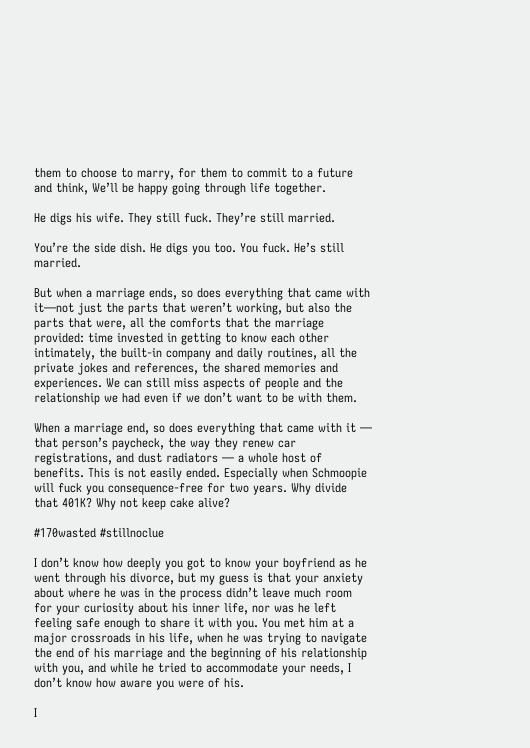them to choose to marry, for them to commit to a future and think, We’ll be happy going through life together.

He digs his wife. They still fuck. They’re still married.

You’re the side dish. He digs you too. You fuck. He’s still married.

But when a marriage ends, so does everything that came with it—not just the parts that weren’t working, but also the parts that were, all the comforts that the marriage provided: time invested in getting to know each other intimately, the built-in company and daily routines, all the private jokes and references, the shared memories and experiences. We can still miss aspects of people and the relationship we had even if we don’t want to be with them.

When a marriage end, so does everything that came with it — that person’s paycheck, the way they renew car registrations, and dust radiators — a whole host of benefits. This is not easily ended. Especially when Schmoopie will fuck you consequence-free for two years. Why divide that 401K? Why not keep cake alive?

#170wasted #stillnoclue

I don’t know how deeply you got to know your boyfriend as he went through his divorce, but my guess is that your anxiety about where he was in the process didn’t leave much room for your curiosity about his inner life, nor was he left feeling safe enough to share it with you. You met him at a major crossroads in his life, when he was trying to navigate the end of his marriage and the beginning of his relationship with you, and while he tried to accommodate your needs, I don’t know how aware you were of his.

I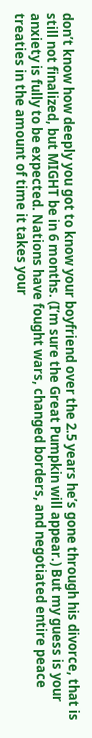don’t know how deeply you got to know your boyfriend over the 2.5 years he’s gone through his divorce, that is still not finalized, but MIGHT be in 6 months. (I’m sure the Great Pumpkin will appear.) But my guess is your anxiety is fully to be expected. Nations have fought wars, changed borders, and negotiated entire peace treaties in the amount of time it takes your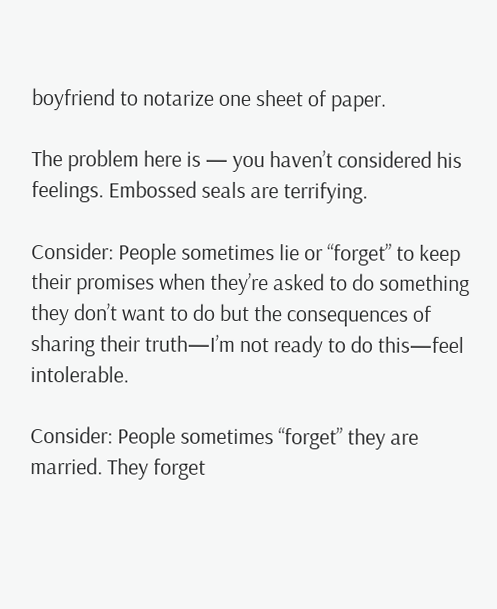boyfriend to notarize one sheet of paper.

The problem here is — you haven’t considered his feelings. Embossed seals are terrifying.

Consider: People sometimes lie or “forget” to keep their promises when they’re asked to do something they don’t want to do but the consequences of sharing their truth—I’m not ready to do this—feel intolerable.

Consider: People sometimes “forget” they are married. They forget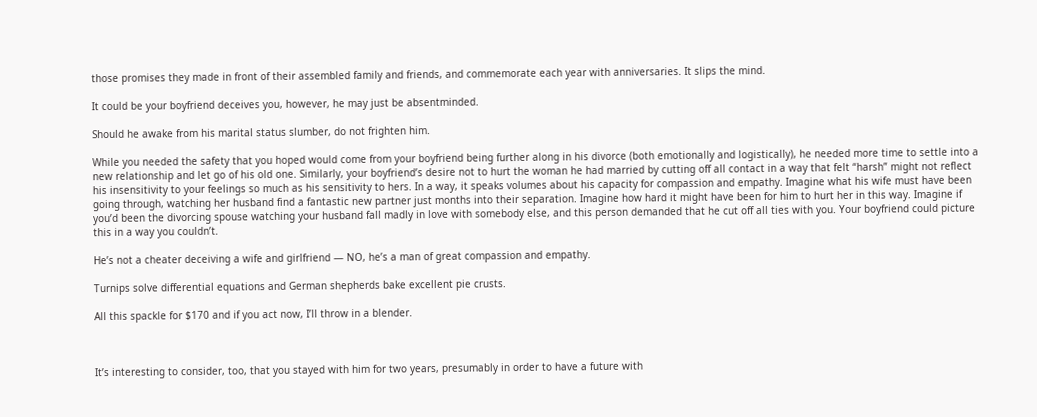those promises they made in front of their assembled family and friends, and commemorate each year with anniversaries. It slips the mind.

It could be your boyfriend deceives you, however, he may just be absentminded.

Should he awake from his marital status slumber, do not frighten him.

While you needed the safety that you hoped would come from your boyfriend being further along in his divorce (both emotionally and logistically), he needed more time to settle into a new relationship and let go of his old one. Similarly, your boyfriend’s desire not to hurt the woman he had married by cutting off all contact in a way that felt “harsh” might not reflect his insensitivity to your feelings so much as his sensitivity to hers. In a way, it speaks volumes about his capacity for compassion and empathy. Imagine what his wife must have been going through, watching her husband find a fantastic new partner just months into their separation. Imagine how hard it might have been for him to hurt her in this way. Imagine if you’d been the divorcing spouse watching your husband fall madly in love with somebody else, and this person demanded that he cut off all ties with you. Your boyfriend could picture this in a way you couldn’t.

He’s not a cheater deceiving a wife and girlfriend — NO, he’s a man of great compassion and empathy.

Turnips solve differential equations and German shepherds bake excellent pie crusts.

All this spackle for $170 and if you act now, I’ll throw in a blender.



It’s interesting to consider, too, that you stayed with him for two years, presumably in order to have a future with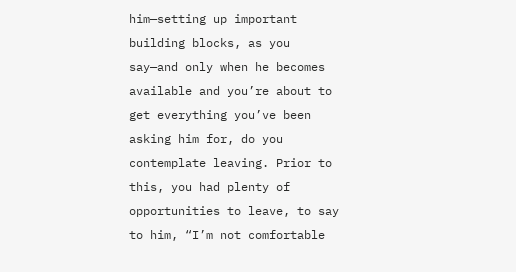him—setting up important building blocks, as you say—and only when he becomes available and you’re about to get everything you’ve been asking him for, do you contemplate leaving. Prior to this, you had plenty of opportunities to leave, to say to him, “I’m not comfortable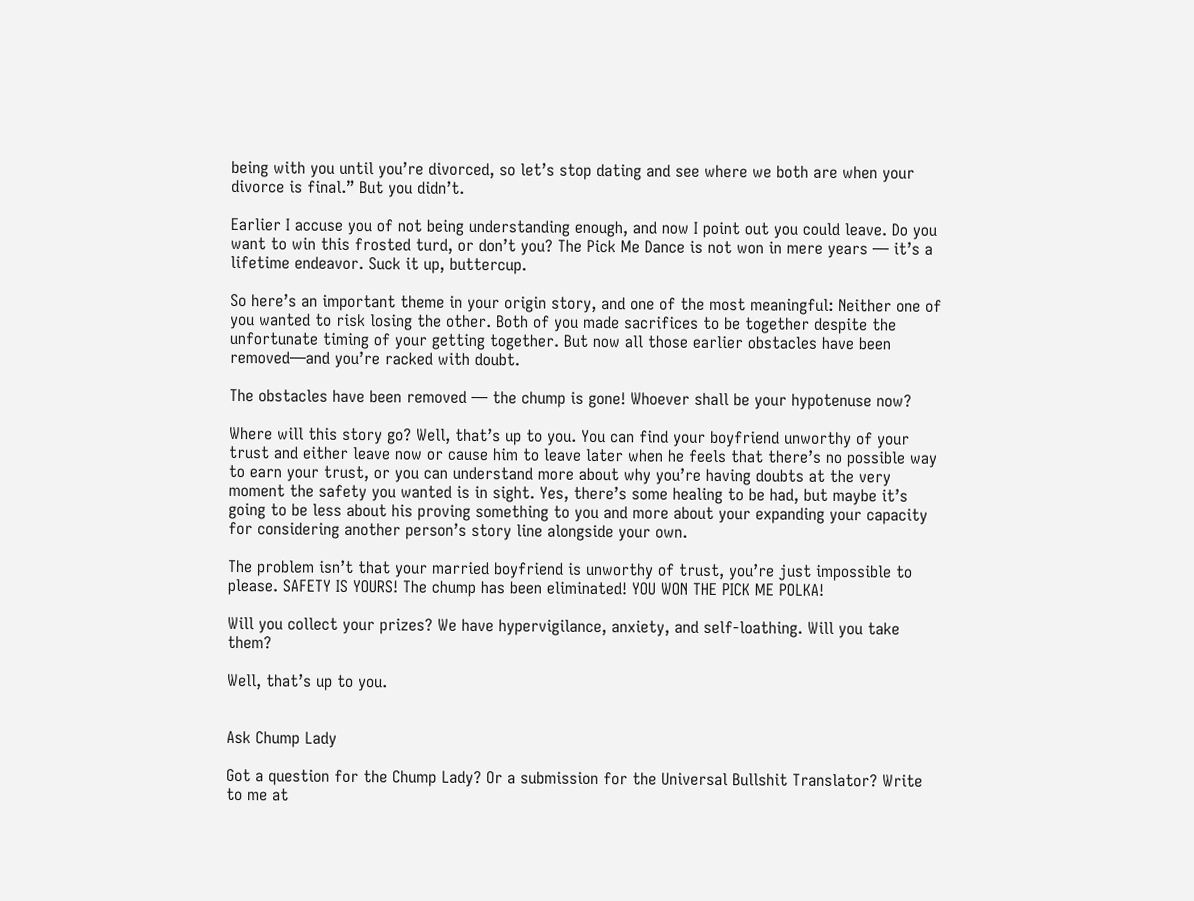being with you until you’re divorced, so let’s stop dating and see where we both are when your divorce is final.” But you didn’t.

Earlier I accuse you of not being understanding enough, and now I point out you could leave. Do you want to win this frosted turd, or don’t you? The Pick Me Dance is not won in mere years — it’s a lifetime endeavor. Suck it up, buttercup.

So here’s an important theme in your origin story, and one of the most meaningful: Neither one of you wanted to risk losing the other. Both of you made sacrifices to be together despite the unfortunate timing of your getting together. But now all those earlier obstacles have been removed—and you’re racked with doubt.

The obstacles have been removed — the chump is gone! Whoever shall be your hypotenuse now?

Where will this story go? Well, that’s up to you. You can find your boyfriend unworthy of your trust and either leave now or cause him to leave later when he feels that there’s no possible way to earn your trust, or you can understand more about why you’re having doubts at the very moment the safety you wanted is in sight. Yes, there’s some healing to be had, but maybe it’s going to be less about his proving something to you and more about your expanding your capacity for considering another person’s story line alongside your own.

The problem isn’t that your married boyfriend is unworthy of trust, you’re just impossible to please. SAFETY IS YOURS! The chump has been eliminated! YOU WON THE PICK ME POLKA!

Will you collect your prizes? We have hypervigilance, anxiety, and self-loathing. Will you take them?

Well, that’s up to you.


Ask Chump Lady

Got a question for the Chump Lady? Or a submission for the Universal Bullshit Translator? Write to me at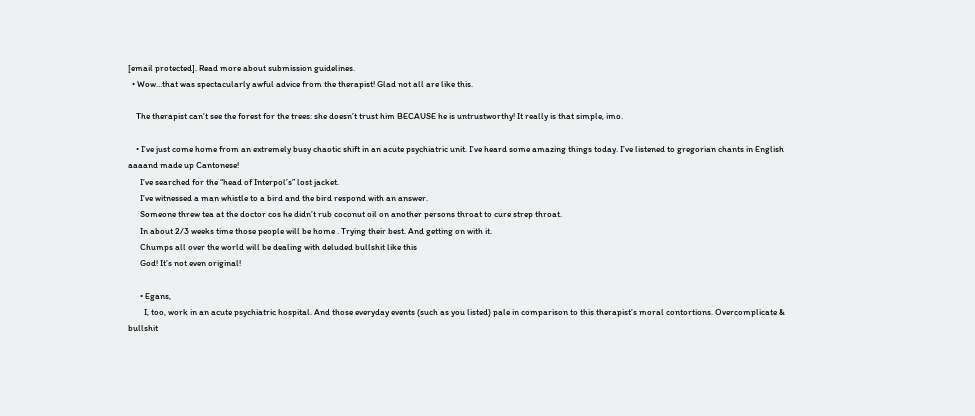[email protected]. Read more about submission guidelines.
  • Wow…that was spectacularly awful advice from the therapist! Glad not all are like this.

    The therapist can’t see the forest for the trees: she doesn’t trust him BECAUSE he is untrustworthy! It really is that simple, imo.

    • I’ve just come home from an extremely busy chaotic shift in an acute psychiatric unit. I’ve heard some amazing things today. I’ve listened to gregorian chants in English aaaand made up Cantonese!
      I’ve searched for the “head of Interpol’s” lost jacket.
      I’ve witnessed a man whistle to a bird and the bird respond with an answer.
      Someone threw tea at the doctor cos he didn’t rub coconut oil on another persons throat to cure strep throat.
      In about 2/3 weeks time those people will be home . Trying their best. And getting on with it.
      Chumps all over the world will be dealing with deluded bullshit like this
      God! It’s not even original!

      • Egans,
        I, too, work in an acute psychiatric hospital. And those everyday events (such as you listed) pale in comparison to this therapist’s moral contortions. Overcomplicate & bullshit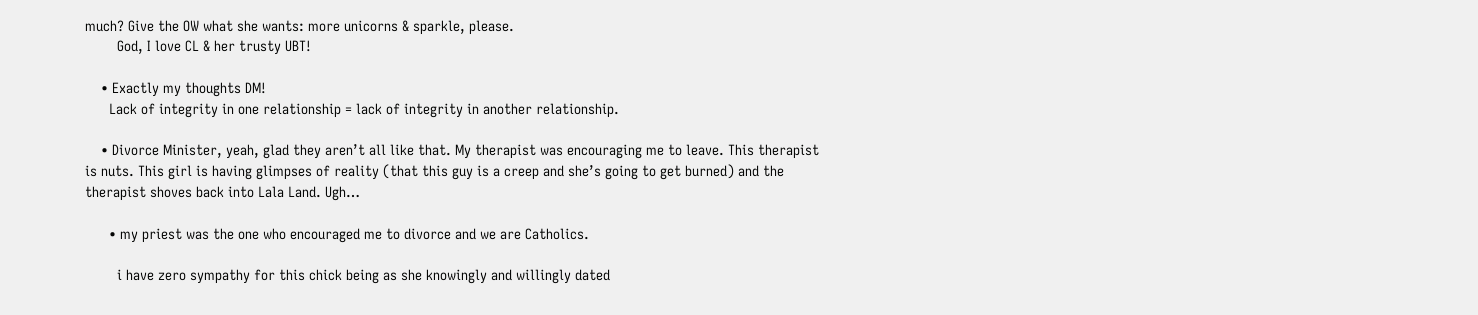much? Give the OW what she wants: more unicorns & sparkle, please.
        God, I love CL & her trusty UBT!

    • Exactly my thoughts DM!
      Lack of integrity in one relationship = lack of integrity in another relationship.

    • Divorce Minister, yeah, glad they aren’t all like that. My therapist was encouraging me to leave. This therapist is nuts. This girl is having glimpses of reality (that this guy is a creep and she’s going to get burned) and the therapist shoves back into Lala Land. Ugh…

      • my priest was the one who encouraged me to divorce and we are Catholics.

        i have zero sympathy for this chick being as she knowingly and willingly dated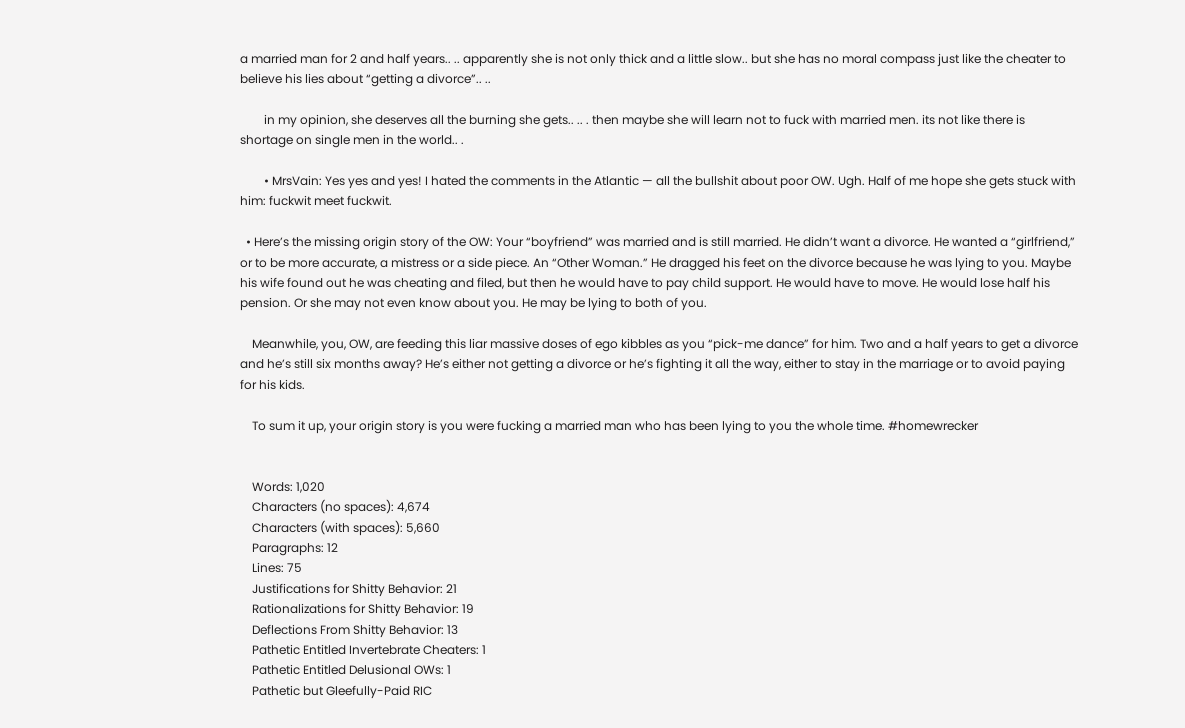a married man for 2 and half years.. .. apparently she is not only thick and a little slow.. but she has no moral compass just like the cheater to believe his lies about “getting a divorce”.. ..

        in my opinion, she deserves all the burning she gets.. .. . then maybe she will learn not to fuck with married men. its not like there is shortage on single men in the world.. .

        • MrsVain: Yes yes and yes! I hated the comments in the Atlantic — all the bullshit about poor OW. Ugh. Half of me hope she gets stuck with him: fuckwit meet fuckwit.

  • Here’s the missing origin story of the OW: Your “boyfriend” was married and is still married. He didn’t want a divorce. He wanted a “girlfriend,” or to be more accurate, a mistress or a side piece. An “Other Woman.” He dragged his feet on the divorce because he was lying to you. Maybe his wife found out he was cheating and filed, but then he would have to pay child support. He would have to move. He would lose half his pension. Or she may not even know about you. He may be lying to both of you.

    Meanwhile, you, OW, are feeding this liar massive doses of ego kibbles as you “pick-me dance” for him. Two and a half years to get a divorce and he’s still six months away? He’s either not getting a divorce or he’s fighting it all the way, either to stay in the marriage or to avoid paying for his kids.

    To sum it up, your origin story is you were fucking a married man who has been lying to you the whole time. #homewrecker


    Words: 1,020
    Characters (no spaces): 4,674
    Characters (with spaces): 5,660
    Paragraphs: 12
    Lines: 75
    Justifications for Shitty Behavior: 21
    Rationalizations for Shitty Behavior: 19
    Deflections From Shitty Behavior: 13
    Pathetic Entitled Invertebrate Cheaters: 1
    Pathetic Entitled Delusional OWs: 1
    Pathetic but Gleefully-Paid RIC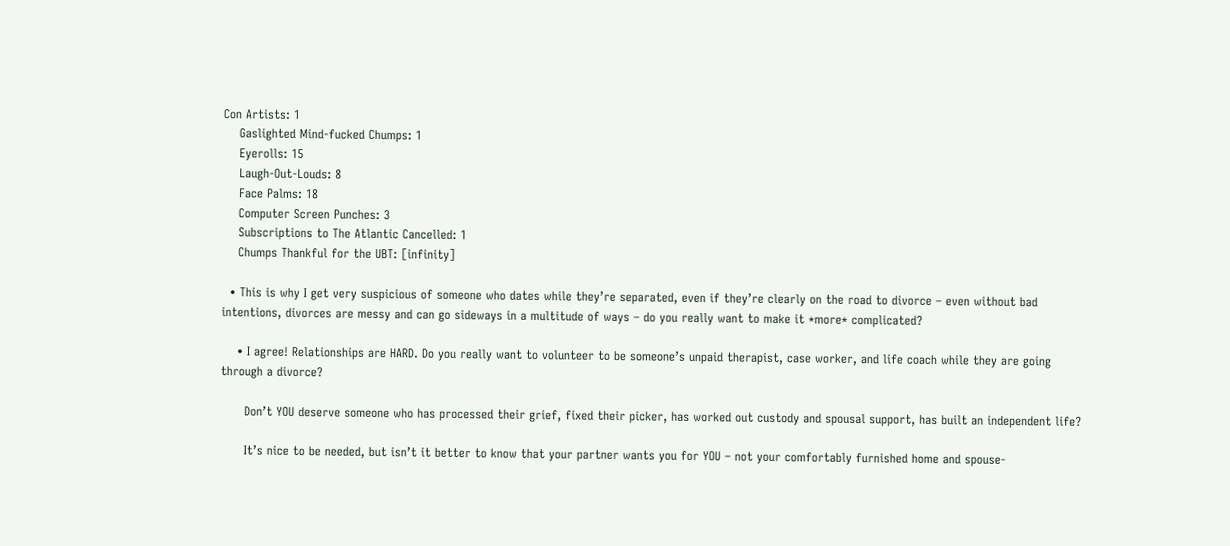Con Artists: 1
    Gaslighted Mind-fucked Chumps: 1
    Eyerolls: 15
    Laugh-Out-Louds: 8
    Face Palms: 18
    Computer Screen Punches: 3
    Subscriptions to The Atlantic Cancelled: 1
    Chumps Thankful for the UBT: [infinity]

  • This is why I get very suspicious of someone who dates while they’re separated, even if they’re clearly on the road to divorce – even without bad intentions, divorces are messy and can go sideways in a multitude of ways – do you really want to make it *more* complicated?

    • I agree! Relationships are HARD. Do you really want to volunteer to be someone’s unpaid therapist, case worker, and life coach while they are going through a divorce?

      Don’t YOU deserve someone who has processed their grief, fixed their picker, has worked out custody and spousal support, has built an independent life?

      It’s nice to be needed, but isn’t it better to know that your partner wants you for YOU – not your comfortably furnished home and spouse-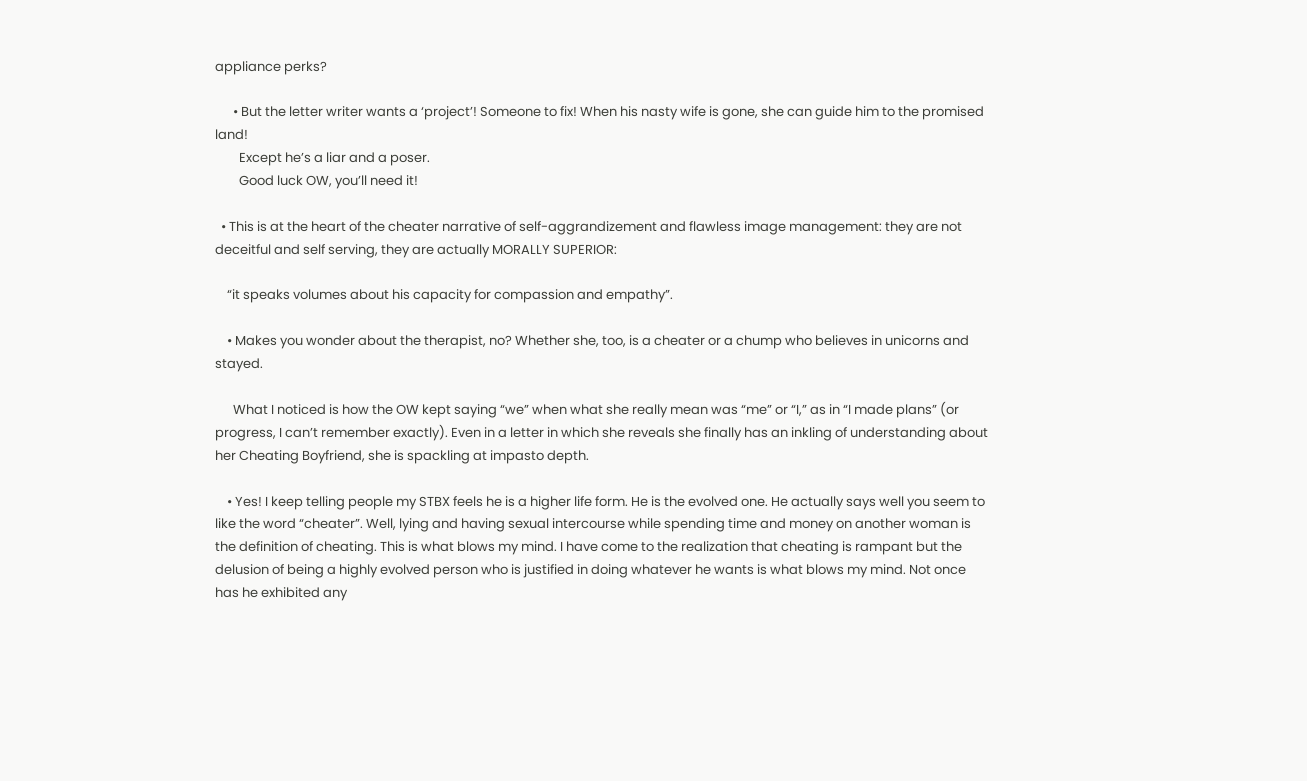appliance perks?

      • But the letter writer wants a ‘project’! Someone to fix! When his nasty wife is gone, she can guide him to the promised land!
        Except he’s a liar and a poser.
        Good luck OW, you’ll need it!

  • This is at the heart of the cheater narrative of self-aggrandizement and flawless image management: they are not deceitful and self serving, they are actually MORALLY SUPERIOR:

    “it speaks volumes about his capacity for compassion and empathy”.

    • Makes you wonder about the therapist, no? Whether she, too, is a cheater or a chump who believes in unicorns and stayed.

      What I noticed is how the OW kept saying “we” when what she really mean was “me” or “I,” as in “I made plans” (or progress, I can’t remember exactly). Even in a letter in which she reveals she finally has an inkling of understanding about her Cheating Boyfriend, she is spackling at impasto depth.

    • Yes! I keep telling people my STBX feels he is a higher life form. He is the evolved one. He actually says well you seem to like the word “cheater”. Well, lying and having sexual intercourse while spending time and money on another woman is the definition of cheating. This is what blows my mind. I have come to the realization that cheating is rampant but the delusion of being a highly evolved person who is justified in doing whatever he wants is what blows my mind. Not once has he exhibited any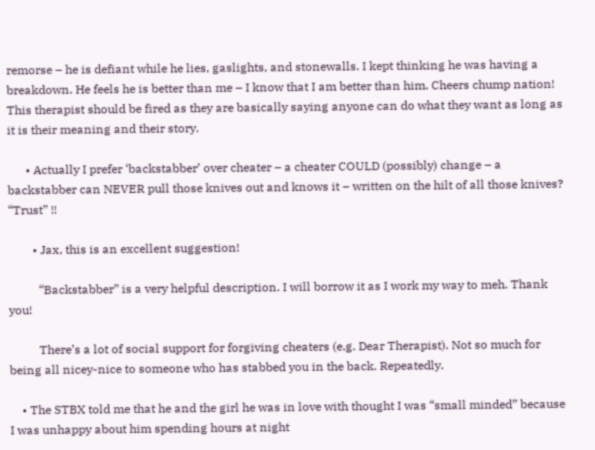remorse – he is defiant while he lies, gaslights, and stonewalls. I kept thinking he was having a breakdown. He feels he is better than me – I know that I am better than him. Cheers chump nation! This therapist should be fired as they are basically saying anyone can do what they want as long as it is their meaning and their story.

      • Actually I prefer ‘backstabber’ over cheater – a cheater COULD (possibly) change – a backstabber can NEVER pull those knives out and knows it – written on the hilt of all those knives? “Trust” !!

        • Jax, this is an excellent suggestion!

          “Backstabber” is a very helpful description. I will borrow it as I work my way to meh. Thank you!

          There’s a lot of social support for forgiving cheaters (e.g. Dear Therapist). Not so much for being all nicey-nice to someone who has stabbed you in the back. Repeatedly.

    • The STBX told me that he and the girl he was in love with thought I was “small minded” because I was unhappy about him spending hours at night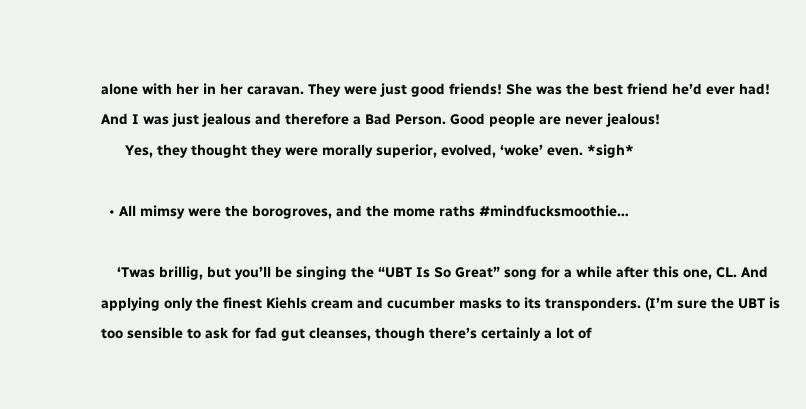alone with her in her caravan. They were just good friends! She was the best friend he’d ever had! And I was just jealous and therefore a Bad Person. Good people are never jealous!
      Yes, they thought they were morally superior, evolved, ‘woke’ even. *sigh*

  • All mimsy were the borogroves, and the mome raths #mindfucksmoothie…

    ‘Twas brillig, but you’ll be singing the “UBT Is So Great” song for a while after this one, CL. And applying only the finest Kiehls cream and cucumber masks to its transponders. (I’m sure the UBT is too sensible to ask for fad gut cleanses, though there’s certainly a lot of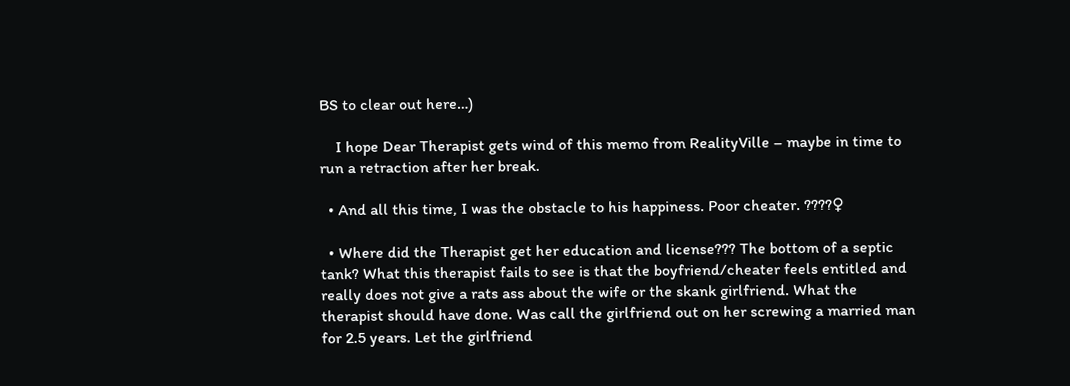BS to clear out here…)

    I hope Dear Therapist gets wind of this memo from RealityVille – maybe in time to run a retraction after her break.

  • And all this time, I was the obstacle to his happiness. Poor cheater. ????♀

  • Where did the Therapist get her education and license??? The bottom of a septic tank? What this therapist fails to see is that the boyfriend/cheater feels entitled and really does not give a rats ass about the wife or the skank girlfriend. What the therapist should have done. Was call the girlfriend out on her screwing a married man for 2.5 years. Let the girlfriend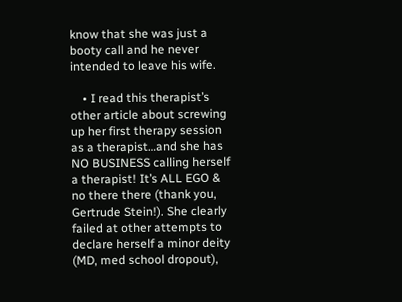know that she was just a booty call and he never intended to leave his wife.

    • I read this therapist’s other article about screwing up her first therapy session as a therapist…and she has NO BUSINESS calling herself a therapist! It’s ALL EGO & no there there (thank you, Gertrude Stein!). She clearly failed at other attempts to declare herself a minor deity (MD, med school dropout),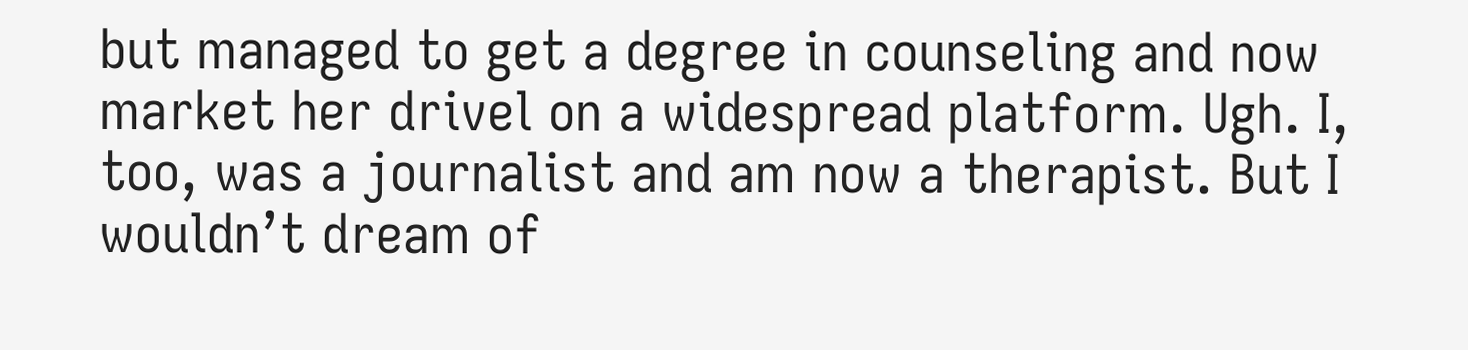but managed to get a degree in counseling and now market her drivel on a widespread platform. Ugh. I, too, was a journalist and am now a therapist. But I wouldn’t dream of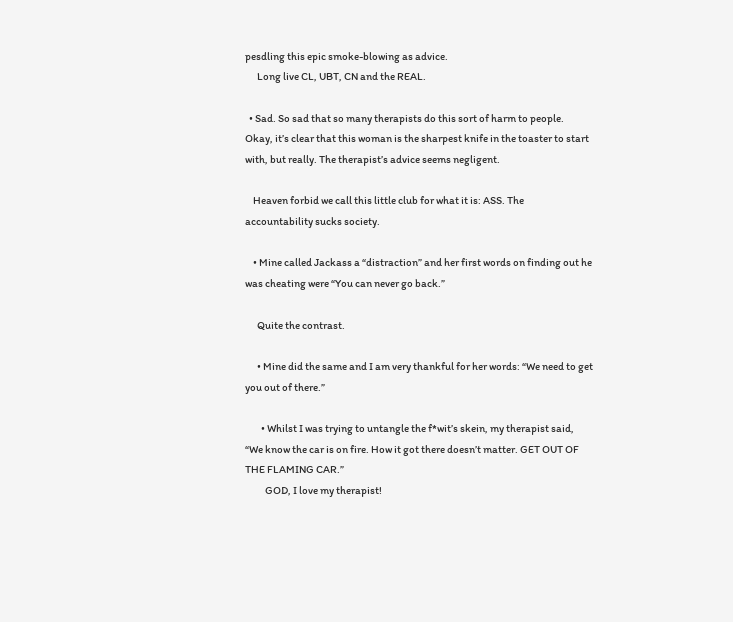pesdling this epic smoke-blowing as advice.
      Long live CL, UBT, CN and the REAL.

  • Sad. So sad that so many therapists do this sort of harm to people. Okay, it’s clear that this woman is the sharpest knife in the toaster to start with, but really. The therapist’s advice seems negligent.

    Heaven forbid we call this little club for what it is: ASS. The accountability sucks society.

    • Mine called Jackass a “distraction” and her first words on finding out he was cheating were “You can never go back.”

      Quite the contrast.

      • Mine did the same and I am very thankful for her words: “We need to get you out of there.”

        • Whilst I was trying to untangle the f*wit’s skein, my therapist said, “We know the car is on fire. How it got there doesn’t matter. GET OUT OF THE FLAMING CAR.”
          GOD, I love my therapist!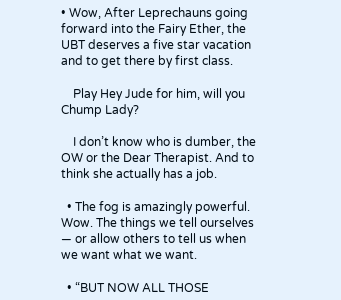• Wow, After Leprechauns going forward into the Fairy Ether, the UBT deserves a five star vacation and to get there by first class.

    Play Hey Jude for him, will you Chump Lady?

    I don’t know who is dumber, the OW or the Dear Therapist. And to think she actually has a job.

  • The fog is amazingly powerful. Wow. The things we tell ourselves — or allow others to tell us when we want what we want.

  • “BUT NOW ALL THOSE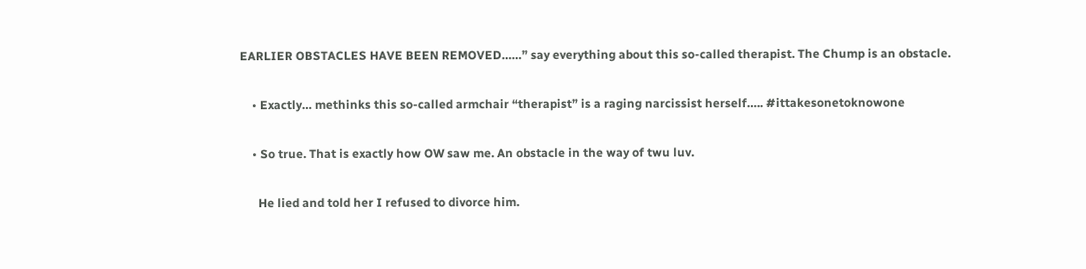EARLIER OBSTACLES HAVE BEEN REMOVED……” say everything about this so-called therapist. The Chump is an obstacle.

    • Exactly… methinks this so-called armchair “therapist” is a raging narcissist herself….. #ittakesonetoknowone

    • So true. That is exactly how OW saw me. An obstacle in the way of twu luv.

      He lied and told her I refused to divorce him.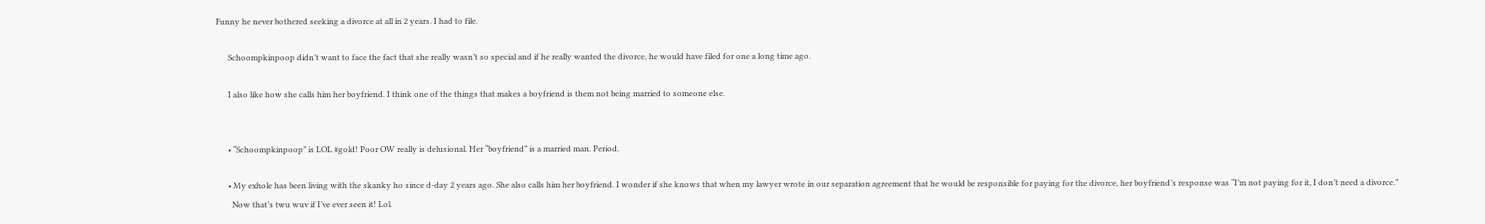Funny he never bothered seeking a divorce at all in 2 years. I had to file.

      Schoompkinpoop didn’t want to face the fact that she really wasn’t so special and if he really wanted the divorce, he would have filed for one a long time ago.

      I also like how she calls him her boyfriend. I think one of the things that makes a boyfriend is them not being married to someone else.


      • “Schoompkinpoop” is LOL #gold! Poor OW really is delusional. Her “boyfriend” is a married man. Period.

      • My exhole has been living with the skanky ho since d-day 2 years ago. She also calls him her boyfriend. I wonder if she knows that when my lawyer wrote in our separation agreement that he would be responsible for paying for the divorce, her boyfriend’s response was “I’m not paying for it, I don’t need a divorce.”
        Now that’s twu wuv if I’ve ever seen it! Lol.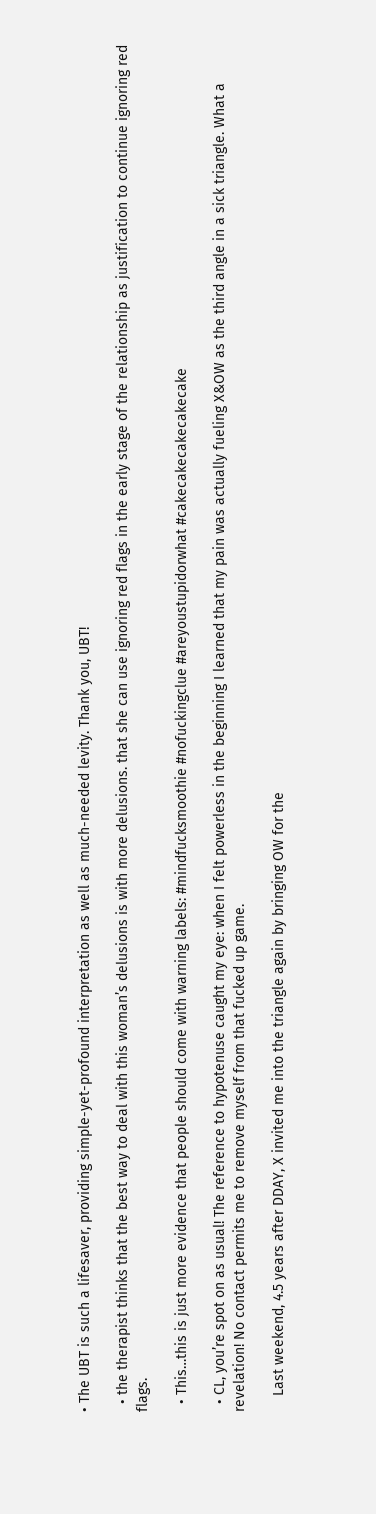• The UBT is such a lifesaver, providing simple-yet-profound interpretation as well as much-needed levity. Thank you, UBT!

  • the therapist thinks that the best way to deal with this woman’s delusions is with more delusions. that she can use ignoring red flags in the early stage of the relationship as justification to continue ignoring red flags.

  • This…this is just more evidence that people should come with warning labels: #mindfucksmoothie #nofuckingclue #areyoustupidorwhat #cakecakecakecakecake

  • CL, you’re spot on as usual! The reference to hypotenuse caught my eye: when I felt powerless in the beginning I learned that my pain was actually fueling X&OW as the third angle in a sick triangle. What a revelation! No contact permits me to remove myself from that fucked up game.

    Last weekend, 4.5 years after DDAY, X invited me into the triangle again by bringing OW for the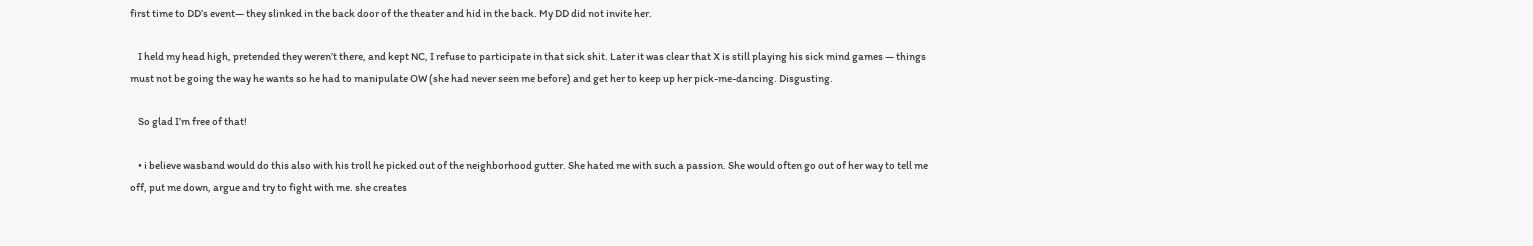first time to DD’s event— they slinked in the back door of the theater and hid in the back. My DD did not invite her.

    I held my head high, pretended they weren’t there, and kept NC, I refuse to participate in that sick shit. Later it was clear that X is still playing his sick mind games — things must not be going the way he wants so he had to manipulate OW (she had never seen me before) and get her to keep up her pick-me-dancing. Disgusting.

    So glad I’m free of that!

    • i believe wasband would do this also with his troll he picked out of the neighborhood gutter. She hated me with such a passion. She would often go out of her way to tell me off, put me down, argue and try to fight with me. she creates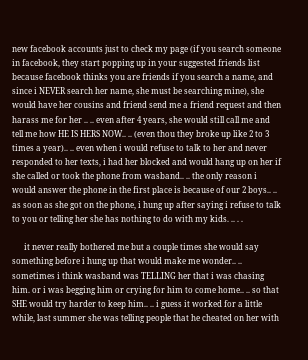new facebook accounts just to check my page (if you search someone in facebook, they start popping up in your suggested friends list because facebook thinks you are friends if you search a name, and since i NEVER search her name, she must be searching mine), she would have her cousins and friend send me a friend request and then harass me for her .. .. even after 4 years, she would still call me and tell me how HE IS HERS NOW.. .. (even thou they broke up like 2 to 3 times a year).. .. even when i would refuse to talk to her and never responded to her texts, i had her blocked and would hang up on her if she called or took the phone from wasband.. .. the only reason i would answer the phone in the first place is because of our 2 boys.. .. as soon as she got on the phone, i hung up after saying i refuse to talk to you or telling her she has nothing to do with my kids. .. . .

      it never really bothered me but a couple times she would say something before i hung up that would make me wonder.. .. sometimes i think wasband was TELLING her that i was chasing him. or i was begging him or crying for him to come home.. .. so that SHE would try harder to keep him.. .. i guess it worked for a little while, last summer she was telling people that he cheated on her with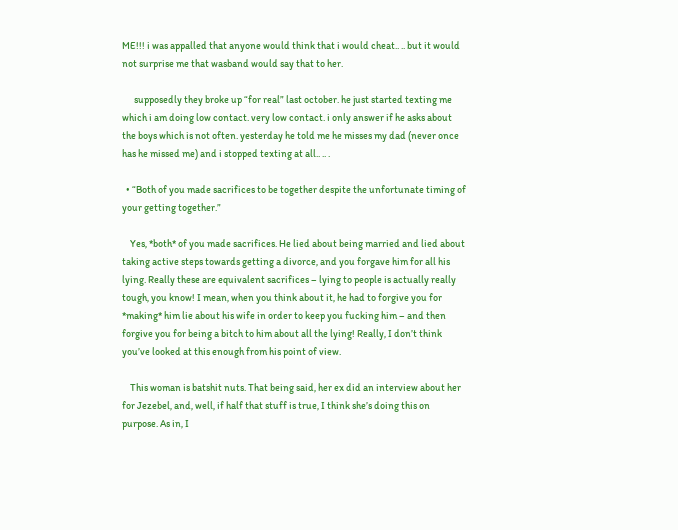ME!!! i was appalled that anyone would think that i would cheat.. .. but it would not surprise me that wasband would say that to her.

      supposedly they broke up “for real” last october. he just started texting me which i am doing low contact. very low contact. i only answer if he asks about the boys which is not often. yesterday he told me he misses my dad (never once has he missed me) and i stopped texting at all.. .. .

  • “Both of you made sacrifices to be together despite the unfortunate timing of your getting together.”

    Yes, *both* of you made sacrifices. He lied about being married and lied about taking active steps towards getting a divorce, and you forgave him for all his lying. Really these are equivalent sacrifices – lying to people is actually really tough, you know! I mean, when you think about it, he had to forgive you for *making* him lie about his wife in order to keep you fucking him – and then forgive you for being a bitch to him about all the lying! Really, I don’t think you’ve looked at this enough from his point of view.

    This woman is batshit nuts. That being said, her ex did an interview about her for Jezebel, and, well, if half that stuff is true, I think she’s doing this on purpose. As in, I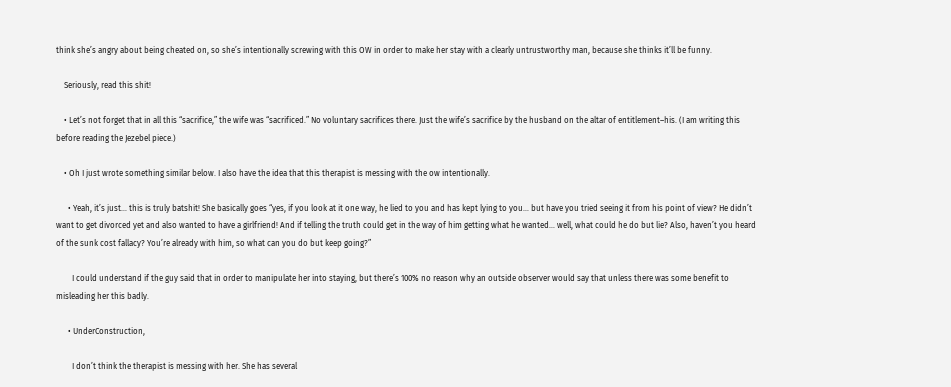think she’s angry about being cheated on, so she’s intentionally screwing with this OW in order to make her stay with a clearly untrustworthy man, because she thinks it’ll be funny.

    Seriously, read this shit!

    • Let’s not forget that in all this “sacrifice,” the wife was “sacrificed.” No voluntary sacrifices there. Just the wife’s sacrifice by the husband on the altar of entitlement–his. (I am writing this before reading the Jezebel piece.)

    • Oh I just wrote something similar below. I also have the idea that this therapist is messing with the ow intentionally.

      • Yeah, it’s just… this is truly batshit! She basically goes “yes, if you look at it one way, he lied to you and has kept lying to you… but have you tried seeing it from his point of view? He didn’t want to get divorced yet and also wanted to have a girlfriend! And if telling the truth could get in the way of him getting what he wanted… well, what could he do but lie? Also, haven’t you heard of the sunk cost fallacy? You’re already with him, so what can you do but keep going?”

        I could understand if the guy said that in order to manipulate her into staying, but there’s 100% no reason why an outside observer would say that unless there was some benefit to misleading her this badly.

      • UnderConstruction,

        I don’t think the therapist is messing with her. She has several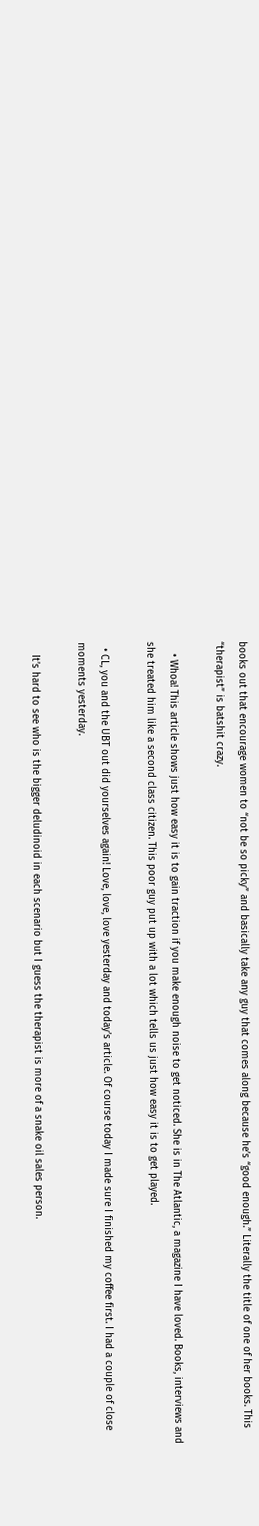books out that encourage women to “not be so picky” and basically take any guy that comes along because he’s “good enough.” Literally the title of one of her books. This “therapist” is batshit crazy.

    • Whoa! This article shows just how easy it is to gain traction if you make enough noise to get noticed. She is in The Atlantic, a magazine I have loved. Books, interviews and she treated him like a second class citizen. This poor guy put up with a lot which tells us just how easy it is to get played.

  • CL, you and the UBT out did yourselves again! Love, love, love yesterday and today’s article. Of course today I made sure I finished my coffee first. I had a couple of close moments yesterday.

    It’s hard to see who is the bigger deludinoid in each scenario but I guess the therapist is more of a snake oil sales person.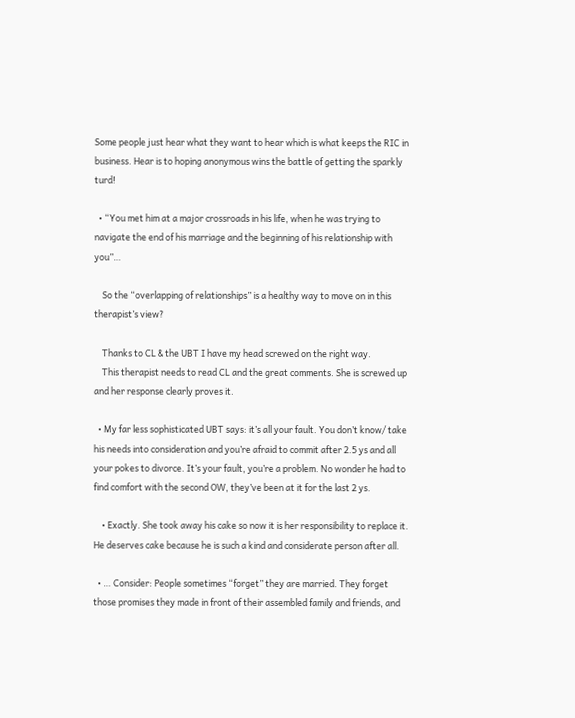Some people just hear what they want to hear which is what keeps the RIC in business. Hear is to hoping anonymous wins the battle of getting the sparkly turd!

  • “You met him at a major crossroads in his life, when he was trying to navigate the end of his marriage and the beginning of his relationship with you”…

    So the “overlapping of relationships” is a healthy way to move on in this therapist’s view?

    Thanks to CL & the UBT I have my head screwed on the right way.
    This therapist needs to read CL and the great comments. She is screwed up and her response clearly proves it.

  • My far less sophisticated UBT says: it’s all your fault. You don’t know/ take his needs into consideration and you’re afraid to commit after 2.5 ys and all your pokes to divorce. It’s your fault, you’re a problem. No wonder he had to find comfort with the second OW, they’ve been at it for the last 2 ys.

    • Exactly. She took away his cake so now it is her responsibility to replace it. He deserves cake because he is such a kind and considerate person after all.

  • … Consider: People sometimes “forget” they are married. They forget those promises they made in front of their assembled family and friends, and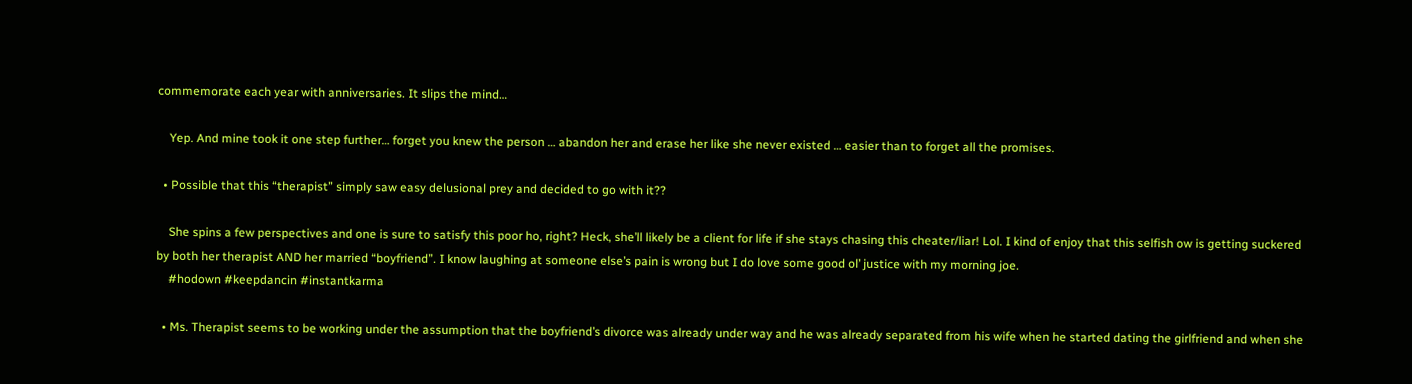commemorate each year with anniversaries. It slips the mind…

    Yep. And mine took it one step further… forget you knew the person … abandon her and erase her like she never existed … easier than to forget all the promises.

  • Possible that this “therapist” simply saw easy delusional prey and decided to go with it??

    She spins a few perspectives and one is sure to satisfy this poor ho, right? Heck, she’ll likely be a client for life if she stays chasing this cheater/liar! Lol. I kind of enjoy that this selfish ow is getting suckered by both her therapist AND her married “boyfriend”. I know laughing at someone else’s pain is wrong but I do love some good ol’ justice with my morning joe.
    #hodown #keepdancin #instantkarma

  • Ms. Therapist seems to be working under the assumption that the boyfriend’s divorce was already under way and he was already separated from his wife when he started dating the girlfriend and when she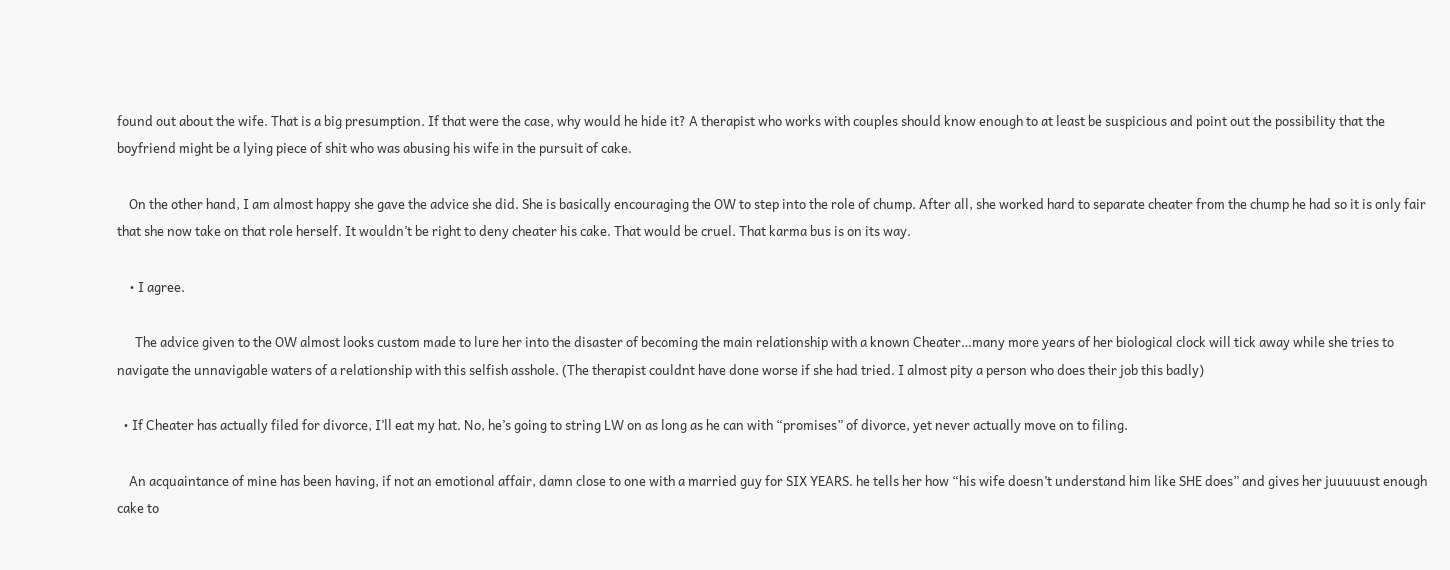found out about the wife. That is a big presumption. If that were the case, why would he hide it? A therapist who works with couples should know enough to at least be suspicious and point out the possibility that the boyfriend might be a lying piece of shit who was abusing his wife in the pursuit of cake.

    On the other hand, I am almost happy she gave the advice she did. She is basically encouraging the OW to step into the role of chump. After all, she worked hard to separate cheater from the chump he had so it is only fair that she now take on that role herself. It wouldn’t be right to deny cheater his cake. That would be cruel. That karma bus is on its way.

    • I agree.

      The advice given to the OW almost looks custom made to lure her into the disaster of becoming the main relationship with a known Cheater…many more years of her biological clock will tick away while she tries to navigate the unnavigable waters of a relationship with this selfish asshole. (The therapist couldnt have done worse if she had tried. I almost pity a person who does their job this badly)

  • If Cheater has actually filed for divorce, I’ll eat my hat. No, he’s going to string LW on as long as he can with “promises” of divorce, yet never actually move on to filing.

    An acquaintance of mine has been having, if not an emotional affair, damn close to one with a married guy for SIX YEARS. he tells her how “his wife doesn’t understand him like SHE does” and gives her juuuuust enough cake to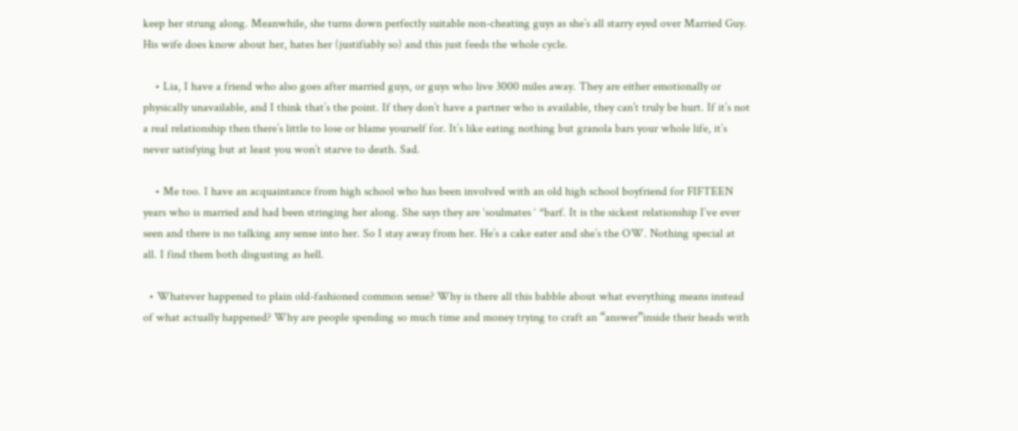keep her strung along. Meanwhile, she turns down perfectly suitable non-cheating guys as she’s all starry eyed over Married Guy. His wife does know about her, hates her (justifiably so) and this just feeds the whole cycle.

    • Lia, I have a friend who also goes after married guys, or guys who live 3000 miles away. They are either emotionally or physically unavailable, and I think that’s the point. If they don’t have a partner who is available, they can’t truly be hurt. If it’s not a real relationship then there’s little to lose or blame yourself for. It’s like eating nothing but granola bars your whole life, it’s never satisfying but at least you won’t starve to death. Sad.

    • Me too. I have an acquaintance from high school who has been involved with an old high school boyfriend for FIFTEEN years who is married and had been stringing her along. She says they are ‘soulmates ‘ *barf. It is the sickest relationship I’ve ever seen and there is no talking any sense into her. So I stay away from her. He’s a cake eater and she’s the OW. Nothing special at all. I find them both disgusting as hell.

  • Whatever happened to plain old-fashioned common sense? Why is there all this babble about what everything means instead of what actually happened? Why are people spending so much time and money trying to craft an “answer”inside their heads with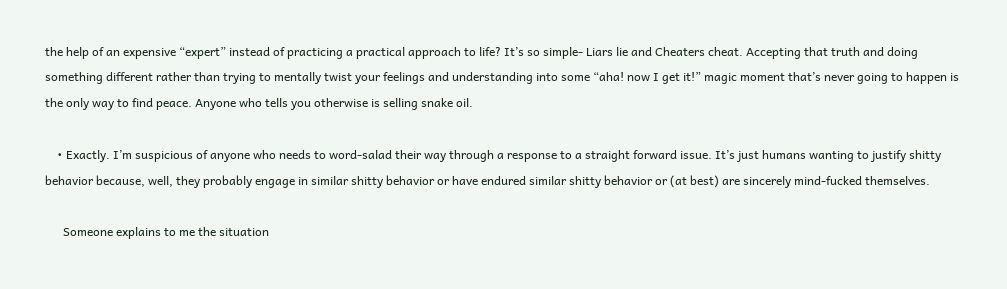the help of an expensive “expert” instead of practicing a practical approach to life? It’s so simple- Liars lie and Cheaters cheat. Accepting that truth and doing something different rather than trying to mentally twist your feelings and understanding into some “aha! now I get it!” magic moment that’s never going to happen is the only way to find peace. Anyone who tells you otherwise is selling snake oil.

    • Exactly. I’m suspicious of anyone who needs to word-salad their way through a response to a straight forward issue. It’s just humans wanting to justify shitty behavior because, well, they probably engage in similar shitty behavior or have endured similar shitty behavior or (at best) are sincerely mind-fucked themselves.

      Someone explains to me the situation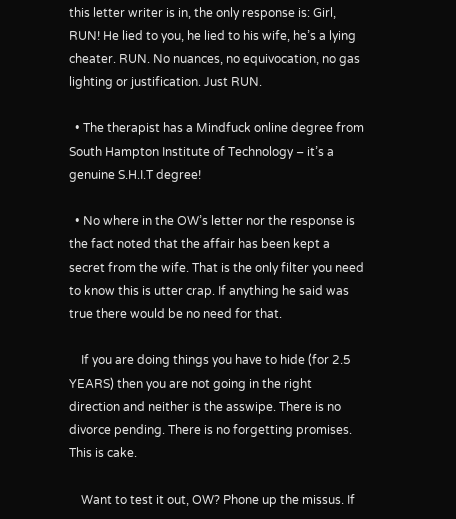this letter writer is in, the only response is: Girl, RUN! He lied to you, he lied to his wife, he’s a lying cheater. RUN. No nuances, no equivocation, no gas lighting or justification. Just RUN.

  • The therapist has a Mindfuck online degree from South Hampton Institute of Technology – it’s a genuine S.H.I.T degree!

  • No where in the OW’s letter nor the response is the fact noted that the affair has been kept a secret from the wife. That is the only filter you need to know this is utter crap. If anything he said was true there would be no need for that.

    If you are doing things you have to hide (for 2.5 YEARS) then you are not going in the right direction and neither is the asswipe. There is no divorce pending. There is no forgetting promises. This is cake.

    Want to test it out, OW? Phone up the missus. If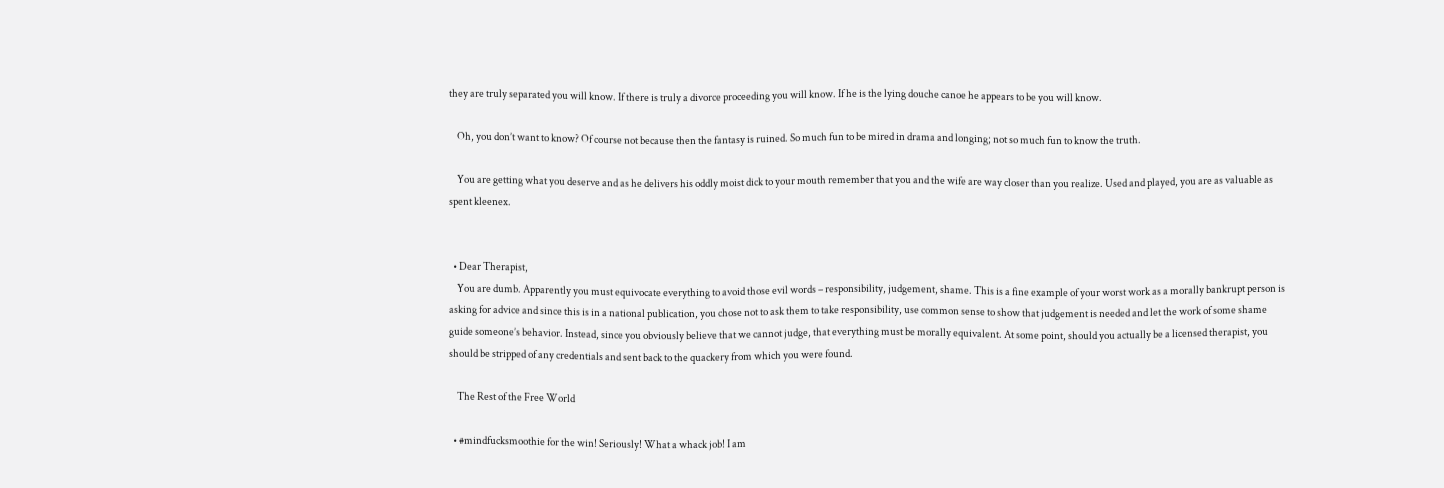they are truly separated you will know. If there is truly a divorce proceeding you will know. If he is the lying douche canoe he appears to be you will know.

    Oh, you don’t want to know? Of course not because then the fantasy is ruined. So much fun to be mired in drama and longing; not so much fun to know the truth.

    You are getting what you deserve and as he delivers his oddly moist dick to your mouth remember that you and the wife are way closer than you realize. Used and played, you are as valuable as spent kleenex.


  • Dear Therapist,
    You are dumb. Apparently you must equivocate everything to avoid those evil words – responsibility, judgement, shame. This is a fine example of your worst work as a morally bankrupt person is asking for advice and since this is in a national publication, you chose not to ask them to take responsibility, use common sense to show that judgement is needed and let the work of some shame guide someone’s behavior. Instead, since you obviously believe that we cannot judge, that everything must be morally equivalent. At some point, should you actually be a licensed therapist, you should be stripped of any credentials and sent back to the quackery from which you were found.

    The Rest of the Free World

  • #mindfucksmoothie for the win! Seriously! What a whack job! I am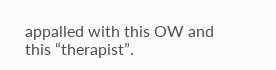appalled with this OW and this “therapist”.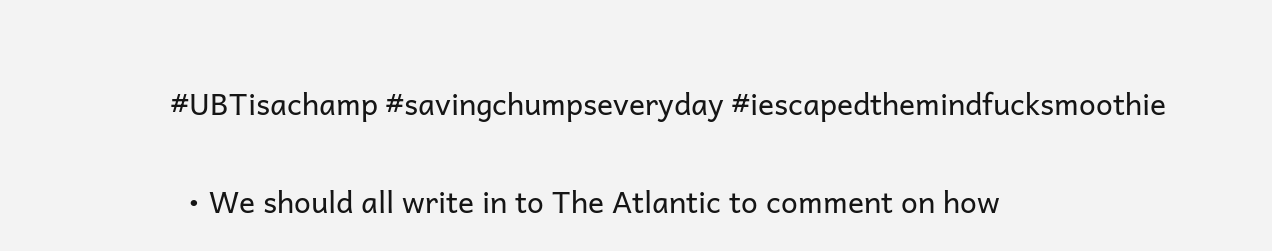#UBTisachamp #savingchumpseveryday #iescapedthemindfucksmoothie

  • We should all write in to The Atlantic to comment on how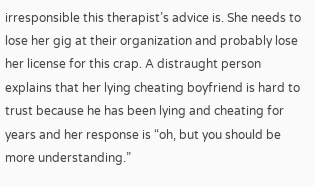irresponsible this therapist’s advice is. She needs to lose her gig at their organization and probably lose her license for this crap. A distraught person explains that her lying cheating boyfriend is hard to trust because he has been lying and cheating for years and her response is “oh, but you should be more understanding.”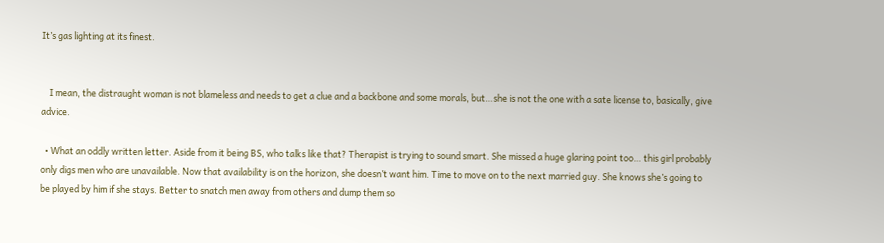It’s gas lighting at its finest.


    I mean, the distraught woman is not blameless and needs to get a clue and a backbone and some morals, but…she is not the one with a sate license to, basically, give advice.

  • What an oddly written letter. Aside from it being BS, who talks like that? Therapist is trying to sound smart. She missed a huge glaring point too… this girl probably only digs men who are unavailable. Now that availability is on the horizon, she doesn’t want him. Time to move on to the next married guy. She knows she’s going to be played by him if she stays. Better to snatch men away from others and dump them so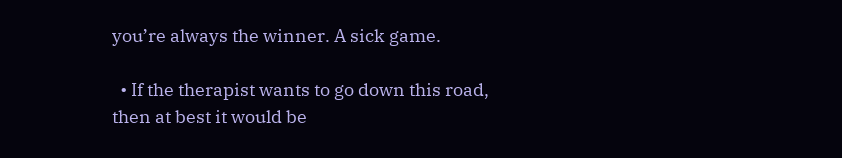you’re always the winner. A sick game.

  • If the therapist wants to go down this road, then at best it would be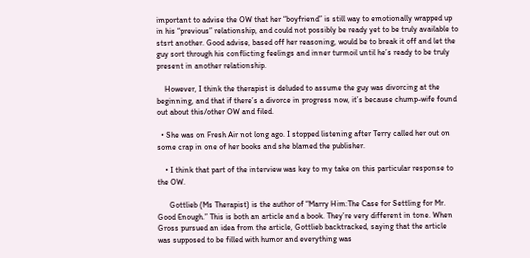important to advise the OW that her “boyfriend” is still way to emotionally wrapped up in his “previous” relationship, and could not possibly be ready yet to be truly available to stsrt another. Good advise, based off her reasoning, would be to break it off and let the guy sort through his conflicting feelings and inner turmoil until he’s ready to be truly present in another relationship.

    However, I think the therapist is deluded to assume the guy was divorcing at the beginning, and that if there’s a divorce in progress now, it’s because chump-wife found out about this/other OW and filed.

  • She was on Fresh Air not long ago. I stopped listening after Terry called her out on some crap in one of her books and she blamed the publisher.

    • I think that part of the interview was key to my take on this particular response to the OW.

      Gottlieb (Ms Therapist) is the author of “Marry Him:The Case for Settling for Mr. Good Enough.” This is both an article and a book. They’re very different in tone. When Gross pursued an idea from the article, Gottlieb backtracked, saying that the article was supposed to be filled with humor and everything was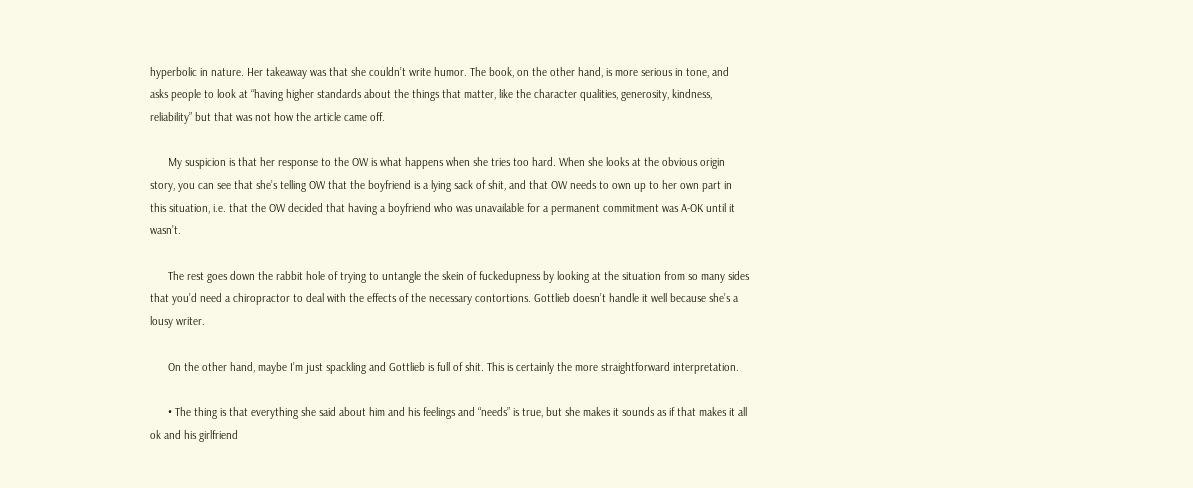hyperbolic in nature. Her takeaway was that she couldn’t write humor. The book, on the other hand, is more serious in tone, and asks people to look at “having higher standards about the things that matter, like the character qualities, generosity, kindness, reliability” but that was not how the article came off.

      My suspicion is that her response to the OW is what happens when she tries too hard. When she looks at the obvious origin story, you can see that she’s telling OW that the boyfriend is a lying sack of shit, and that OW needs to own up to her own part in this situation, i.e. that the OW decided that having a boyfriend who was unavailable for a permanent commitment was A-OK until it wasn’t.

      The rest goes down the rabbit hole of trying to untangle the skein of fuckedupness by looking at the situation from so many sides that you’d need a chiropractor to deal with the effects of the necessary contortions. Gottlieb doesn’t handle it well because she’s a lousy writer.

      On the other hand, maybe I’m just spackling and Gottlieb is full of shit. This is certainly the more straightforward interpretation.

      • The thing is that everything she said about him and his feelings and “needs” is true, but she makes it sounds as if that makes it all ok and his girlfriend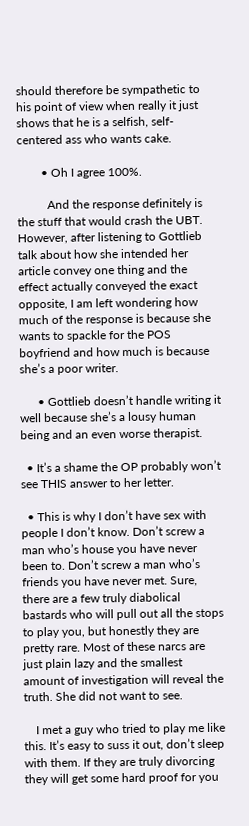should therefore be sympathetic to his point of view when really it just shows that he is a selfish, self-centered ass who wants cake.

        • Oh I agree 100%.

          And the response definitely is the stuff that would crash the UBT. However, after listening to Gottlieb talk about how she intended her article convey one thing and the effect actually conveyed the exact opposite, I am left wondering how much of the response is because she wants to spackle for the POS boyfriend and how much is because she’s a poor writer.

      • Gottlieb doesn’t handle writing it well because she’s a lousy human being and an even worse therapist.

  • It’s a shame the OP probably won’t see THIS answer to her letter.

  • This is why I don’t have sex with people I don’t know. Don’t screw a man who’s house you have never been to. Don’t screw a man who’s friends you have never met. Sure, there are a few truly diabolical bastards who will pull out all the stops to play you, but honestly they are pretty rare. Most of these narcs are just plain lazy and the smallest amount of investigation will reveal the truth. She did not want to see.

    I met a guy who tried to play me like this. It’s easy to suss it out, don’t sleep with them. If they are truly divorcing they will get some hard proof for you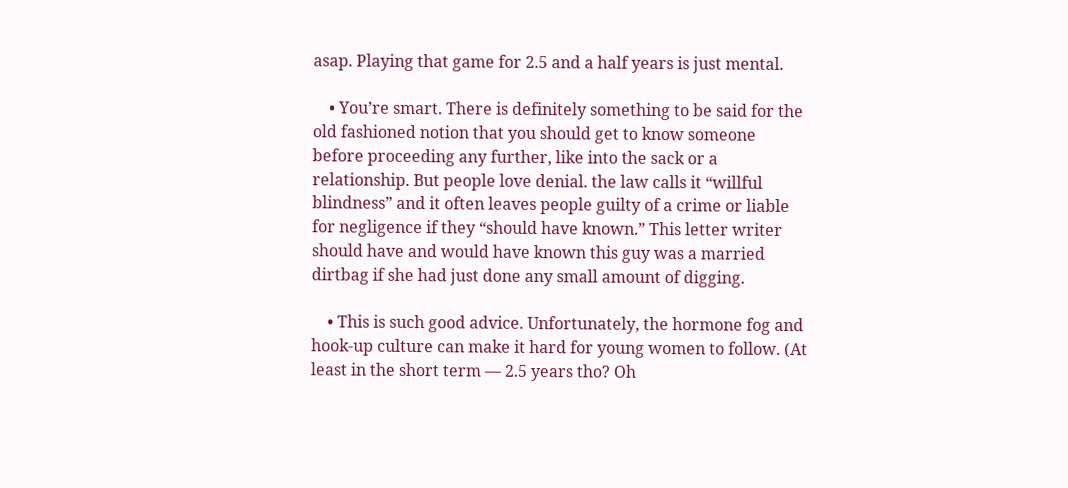asap. Playing that game for 2.5 and a half years is just mental.

    • You’re smart. There is definitely something to be said for the old fashioned notion that you should get to know someone before proceeding any further, like into the sack or a relationship. But people love denial. the law calls it “willful blindness” and it often leaves people guilty of a crime or liable for negligence if they “should have known.” This letter writer should have and would have known this guy was a married dirtbag if she had just done any small amount of digging.

    • This is such good advice. Unfortunately, the hormone fog and hook-up culture can make it hard for young women to follow. (At least in the short term — 2.5 years tho? Oh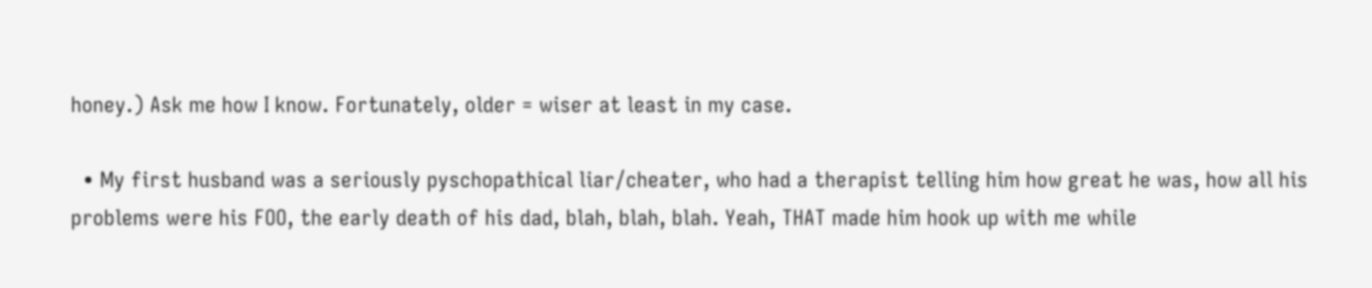honey.) Ask me how I know. Fortunately, older = wiser at least in my case.

  • My first husband was a seriously pyschopathical liar/cheater, who had a therapist telling him how great he was, how all his problems were his FOO, the early death of his dad, blah, blah, blah. Yeah, THAT made him hook up with me while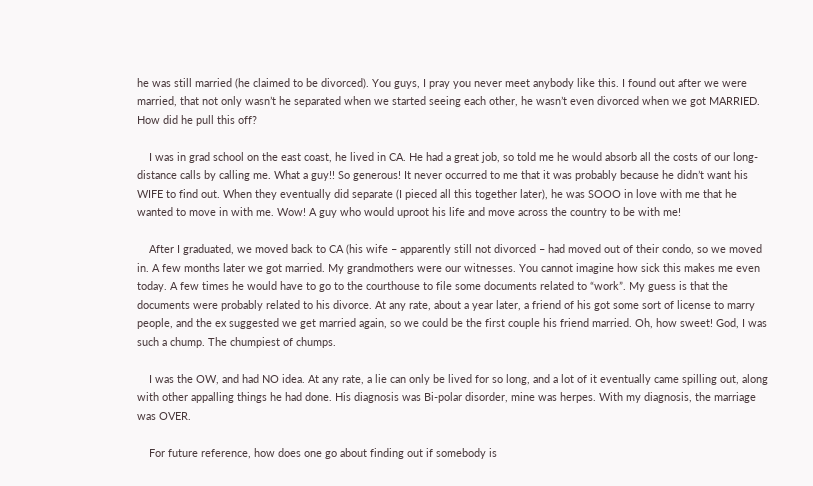he was still married (he claimed to be divorced). You guys, I pray you never meet anybody like this. I found out after we were married, that not only wasn’t he separated when we started seeing each other, he wasn’t even divorced when we got MARRIED. How did he pull this off?

    I was in grad school on the east coast, he lived in CA. He had a great job, so told me he would absorb all the costs of our long-distance calls by calling me. What a guy!! So generous! It never occurred to me that it was probably because he didn’t want his WIFE to find out. When they eventually did separate (I pieced all this together later), he was SOOO in love with me that he wanted to move in with me. Wow! A guy who would uproot his life and move across the country to be with me!

    After I graduated, we moved back to CA (his wife – apparently still not divorced – had moved out of their condo, so we moved in. A few months later we got married. My grandmothers were our witnesses. You cannot imagine how sick this makes me even today. A few times he would have to go to the courthouse to file some documents related to “work”. My guess is that the documents were probably related to his divorce. At any rate, about a year later, a friend of his got some sort of license to marry people, and the ex suggested we get married again, so we could be the first couple his friend married. Oh, how sweet! God, I was such a chump. The chumpiest of chumps.

    I was the OW, and had NO idea. At any rate, a lie can only be lived for so long, and a lot of it eventually came spilling out, along with other appalling things he had done. His diagnosis was Bi-polar disorder, mine was herpes. With my diagnosis, the marriage was OVER.

    For future reference, how does one go about finding out if somebody is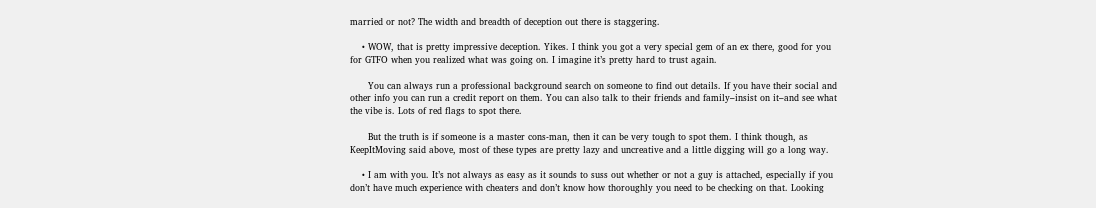married or not? The width and breadth of deception out there is staggering.

    • WOW, that is pretty impressive deception. Yikes. I think you got a very special gem of an ex there, good for you for GTFO when you realized what was going on. I imagine it’s pretty hard to trust again.

      You can always run a professional background search on someone to find out details. If you have their social and other info you can run a credit report on them. You can also talk to their friends and family–insist on it–and see what the vibe is. Lots of red flags to spot there.

      But the truth is if someone is a master cons-man, then it can be very tough to spot them. I think though, as KeepItMoving said above, most of these types are pretty lazy and uncreative and a little digging will go a long way.

    • I am with you. It’s not always as easy as it sounds to suss out whether or not a guy is attached, especially if you don’t have much experience with cheaters and don’t know how thoroughly you need to be checking on that. Looking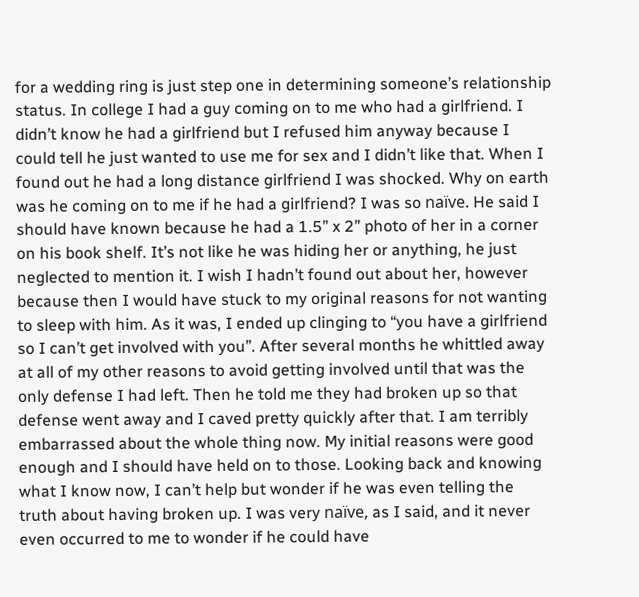for a wedding ring is just step one in determining someone’s relationship status. In college I had a guy coming on to me who had a girlfriend. I didn’t know he had a girlfriend but I refused him anyway because I could tell he just wanted to use me for sex and I didn’t like that. When I found out he had a long distance girlfriend I was shocked. Why on earth was he coming on to me if he had a girlfriend? I was so naïve. He said I should have known because he had a 1.5” x 2” photo of her in a corner on his book shelf. It’s not like he was hiding her or anything, he just neglected to mention it. I wish I hadn’t found out about her, however because then I would have stuck to my original reasons for not wanting to sleep with him. As it was, I ended up clinging to “you have a girlfriend so I can’t get involved with you”. After several months he whittled away at all of my other reasons to avoid getting involved until that was the only defense I had left. Then he told me they had broken up so that defense went away and I caved pretty quickly after that. I am terribly embarrassed about the whole thing now. My initial reasons were good enough and I should have held on to those. Looking back and knowing what I know now, I can’t help but wonder if he was even telling the truth about having broken up. I was very naïve, as I said, and it never even occurred to me to wonder if he could have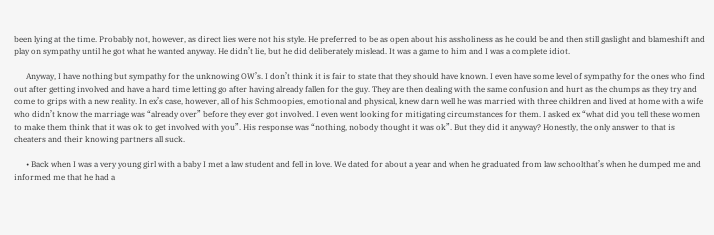been lying at the time. Probably not, however, as direct lies were not his style. He preferred to be as open about his assholiness as he could be and then still gaslight and blameshift and play on sympathy until he got what he wanted anyway. He didn’t lie, but he did deliberately mislead. It was a game to him and I was a complete idiot.

      Anyway, I have nothing but sympathy for the unknowing OW’s. I don’t think it is fair to state that they should have known. I even have some level of sympathy for the ones who find out after getting involved and have a hard time letting go after having already fallen for the guy. They are then dealing with the same confusion and hurt as the chumps as they try and come to grips with a new reality. In ex’s case, however, all of his Schmoopies, emotional and physical, knew darn well he was married with three children and lived at home with a wife who didn’t know the marriage was “already over” before they ever got involved. I even went looking for mitigating circumstances for them. I asked ex “what did you tell these women to make them think that it was ok to get involved with you”. His response was “nothing, nobody thought it was ok”. But they did it anyway? Honestly, the only answer to that is cheaters and their knowing partners all suck.

      • Back when I was a very young girl with a baby I met a law student and fell in love. We dated for about a year and when he graduated from law schoolthat’s when he dumped me and informed me that he had a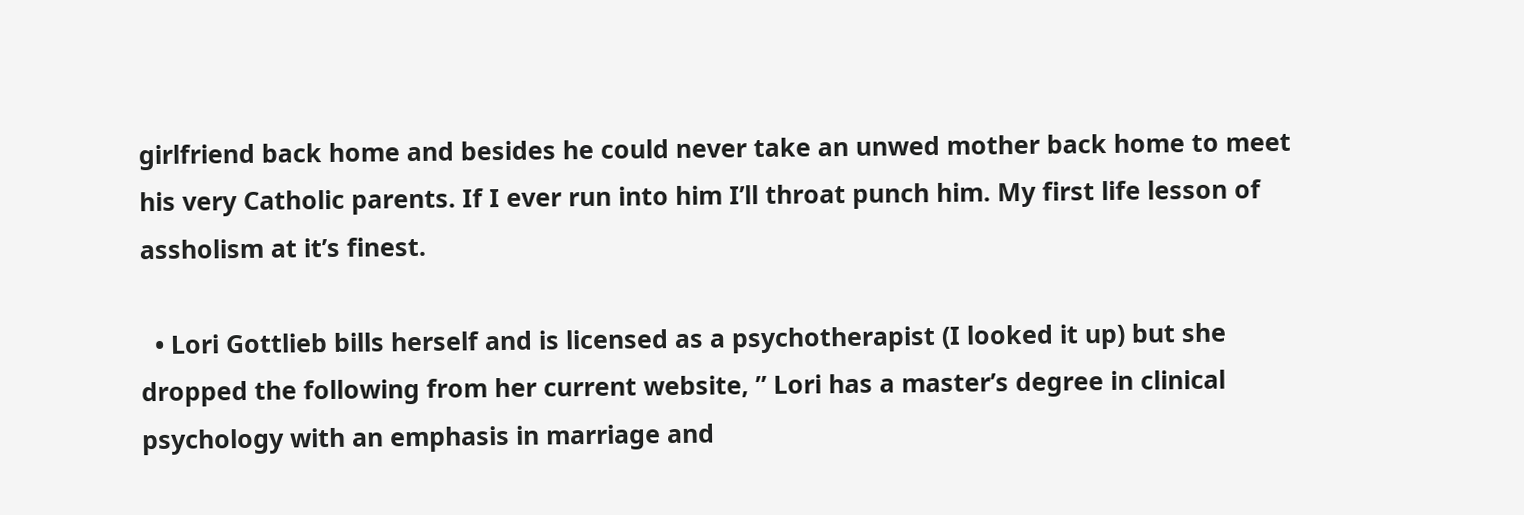girlfriend back home and besides he could never take an unwed mother back home to meet his very Catholic parents. If I ever run into him I’ll throat punch him. My first life lesson of assholism at it’s finest.

  • Lori Gottlieb bills herself and is licensed as a psychotherapist (I looked it up) but she dropped the following from her current website, ” Lori has a master’s degree in clinical psychology with an emphasis in marriage and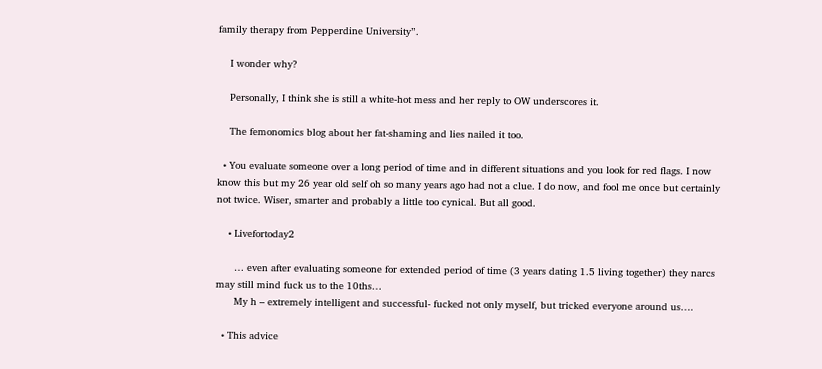family therapy from Pepperdine University”.

    I wonder why?

    Personally, I think she is still a white-hot mess and her reply to OW underscores it.

    The femonomics blog about her fat-shaming and lies nailed it too.

  • You evaluate someone over a long period of time and in different situations and you look for red flags. I now know this but my 26 year old self oh so many years ago had not a clue. I do now, and fool me once but certainly not twice. Wiser, smarter and probably a little too cynical. But all good.

    • Livefortoday2

      … even after evaluating someone for extended period of time (3 years dating 1.5 living together) they narcs may still mind fuck us to the 10ths…
      My h – extremely intelligent and successful- fucked not only myself, but tricked everyone around us….

  • This advice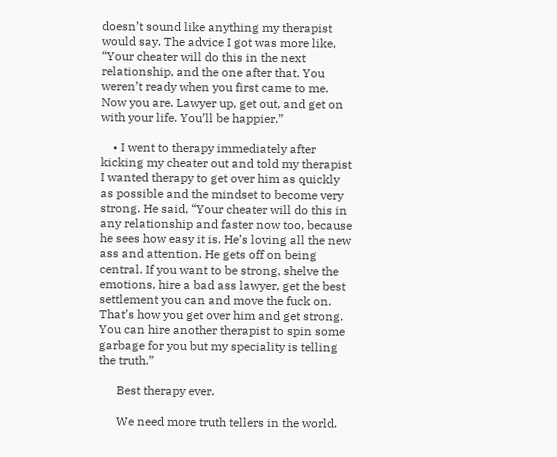doesn’t sound like anything my therapist would say. The advice I got was more like, “Your cheater will do this in the next relationship, and the one after that. You weren’t ready when you first came to me. Now you are. Lawyer up, get out, and get on with your life. You’ll be happier.”

    • I went to therapy immediately after kicking my cheater out and told my therapist I wanted therapy to get over him as quickly as possible and the mindset to become very strong. He said, “Your cheater will do this in any relationship and faster now too, because he sees how easy it is. He’s loving all the new ass and attention. He gets off on being central. If you want to be strong, shelve the emotions, hire a bad ass lawyer, get the best settlement you can and move the fuck on. That’s how you get over him and get strong. You can hire another therapist to spin some garbage for you but my speciality is telling the truth.”

      Best therapy ever.

      We need more truth tellers in the world.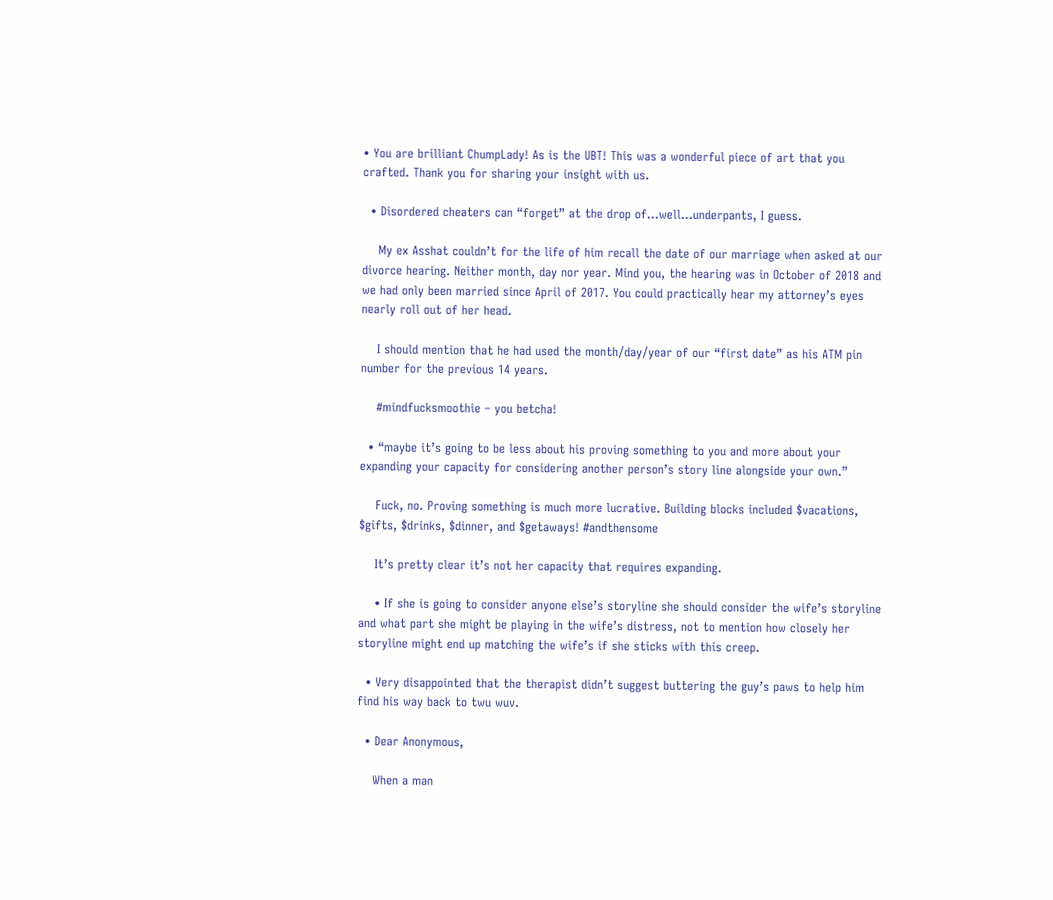• You are brilliant ChumpLady! As is the UBT! This was a wonderful piece of art that you crafted. Thank you for sharing your insight with us.

  • Disordered cheaters can “forget” at the drop of…well…underpants, I guess.

    My ex Asshat couldn’t for the life of him recall the date of our marriage when asked at our divorce hearing. Neither month, day nor year. Mind you, the hearing was in October of 2018 and we had only been married since April of 2017. You could practically hear my attorney’s eyes nearly roll out of her head.

    I should mention that he had used the month/day/year of our “first date” as his ATM pin number for the previous 14 years.

    #mindfucksmoothie – you betcha!

  • “maybe it’s going to be less about his proving something to you and more about your expanding your capacity for considering another person’s story line alongside your own.”

    Fuck, no. Proving something is much more lucrative. Building blocks included $vacations, $gifts, $drinks, $dinner, and $getaways! #andthensome

    It’s pretty clear it’s not her capacity that requires expanding.

    • If she is going to consider anyone else’s storyline she should consider the wife’s storyline and what part she might be playing in the wife’s distress, not to mention how closely her storyline might end up matching the wife’s if she sticks with this creep.

  • Very disappointed that the therapist didn’t suggest buttering the guy’s paws to help him find his way back to twu wuv.

  • Dear Anonymous,

    When a man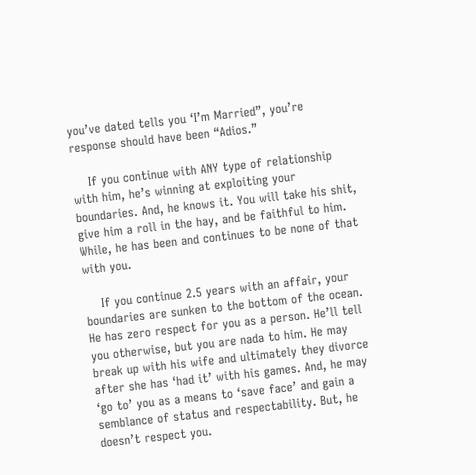you’ve dated tells you ‘I’m Married”, you’re response should have been “Adios.”

    If you continue with ANY type of relationship with him, he’s winning at exploiting your boundaries. And, he knows it. You will take his shit, give him a roll in the hay, and be faithful to him. While, he has been and continues to be none of that with you.

    If you continue 2.5 years with an affair, your boundaries are sunken to the bottom of the ocean. He has zero respect for you as a person. He’ll tell you otherwise, but you are nada to him. He may break up with his wife and ultimately they divorce after she has ‘had it’ with his games. And, he may ‘go to’ you as a means to ‘save face’ and gain a semblance of status and respectability. But, he doesn’t respect you.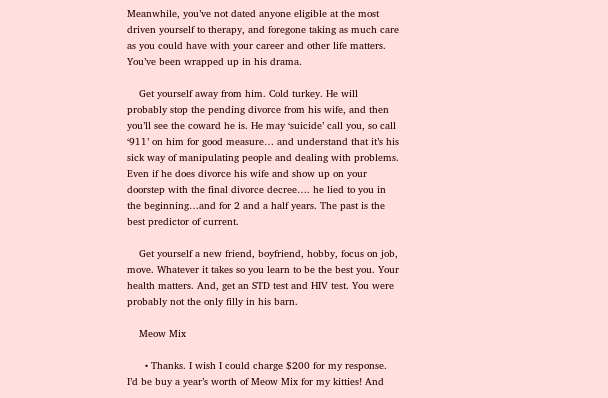Meanwhile, you’ve not dated anyone eligible at the most driven yourself to therapy, and foregone taking as much care as you could have with your career and other life matters. You’ve been wrapped up in his drama.

    Get yourself away from him. Cold turkey. He will probably stop the pending divorce from his wife, and then you’ll see the coward he is. He may ‘suicide’ call you, so call ‘911’ on him for good measure… and understand that it’s his sick way of manipulating people and dealing with problems. Even if he does divorce his wife and show up on your doorstep with the final divorce decree…. he lied to you in the beginning…and for 2 and a half years. The past is the best predictor of current.

    Get yourself a new friend, boyfriend, hobby, focus on job, move. Whatever it takes so you learn to be the best you. Your health matters. And, get an STD test and HIV test. You were probably not the only filly in his barn.

    Meow Mix

      • Thanks. I wish I could charge $200 for my response. I’d be buy a year’s worth of Meow Mix for my kitties! And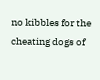no kibbles for the cheating dogs of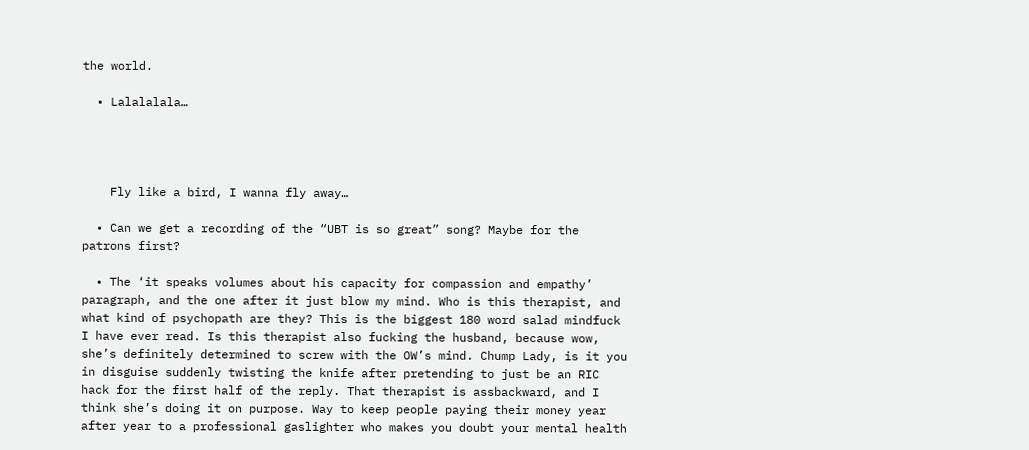the world.

  • Lalalalala…




    Fly like a bird, I wanna fly away…

  • Can we get a recording of the “UBT is so great” song? Maybe for the patrons first?

  • The ‘it speaks volumes about his capacity for compassion and empathy’ paragraph, and the one after it just blow my mind. Who is this therapist, and what kind of psychopath are they? This is the biggest 180 word salad mindfuck I have ever read. Is this therapist also fucking the husband, because wow, she’s definitely determined to screw with the OW’s mind. Chump Lady, is it you in disguise suddenly twisting the knife after pretending to just be an RIC hack for the first half of the reply. That therapist is assbackward, and I think she’s doing it on purpose. Way to keep people paying their money year after year to a professional gaslighter who makes you doubt your mental health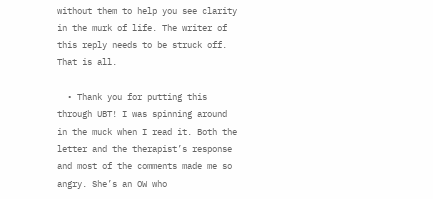without them to help you see clarity in the murk of life. The writer of this reply needs to be struck off. That is all.

  • Thank you for putting this through UBT! I was spinning around in the muck when I read it. Both the letter and the therapist’s response and most of the comments made me so angry. She’s an OW who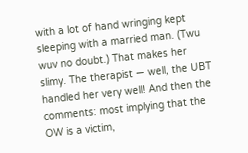with a lot of hand wringing kept sleeping with a married man. (Twu wuv no doubt.) That makes her slimy. The therapist — well, the UBT handled her very well! And then the comments: most implying that the OW is a victim,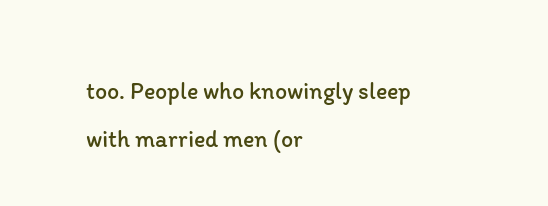too. People who knowingly sleep with married men (or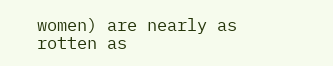women) are nearly as rotten as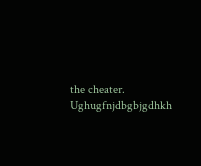the cheater. Ughugfnjdbgbjgdhkh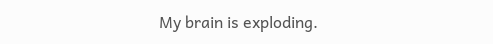My brain is exploding.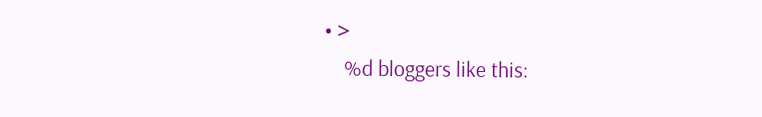• >
    %d bloggers like this: